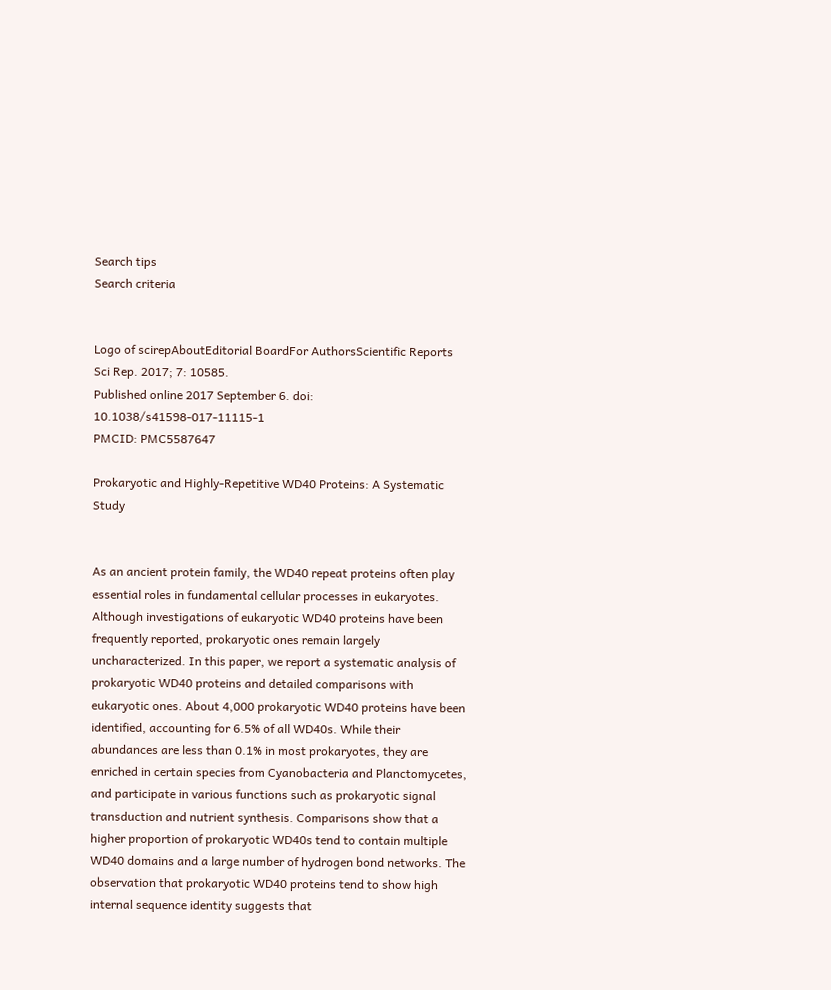Search tips
Search criteria


Logo of scirepAboutEditorial BoardFor AuthorsScientific Reports
Sci Rep. 2017; 7: 10585.
Published online 2017 September 6. doi:  10.1038/s41598-017-11115-1
PMCID: PMC5587647

Prokaryotic and Highly-Repetitive WD40 Proteins: A Systematic Study


As an ancient protein family, the WD40 repeat proteins often play essential roles in fundamental cellular processes in eukaryotes. Although investigations of eukaryotic WD40 proteins have been frequently reported, prokaryotic ones remain largely uncharacterized. In this paper, we report a systematic analysis of prokaryotic WD40 proteins and detailed comparisons with eukaryotic ones. About 4,000 prokaryotic WD40 proteins have been identified, accounting for 6.5% of all WD40s. While their abundances are less than 0.1% in most prokaryotes, they are enriched in certain species from Cyanobacteria and Planctomycetes, and participate in various functions such as prokaryotic signal transduction and nutrient synthesis. Comparisons show that a higher proportion of prokaryotic WD40s tend to contain multiple WD40 domains and a large number of hydrogen bond networks. The observation that prokaryotic WD40 proteins tend to show high internal sequence identity suggests that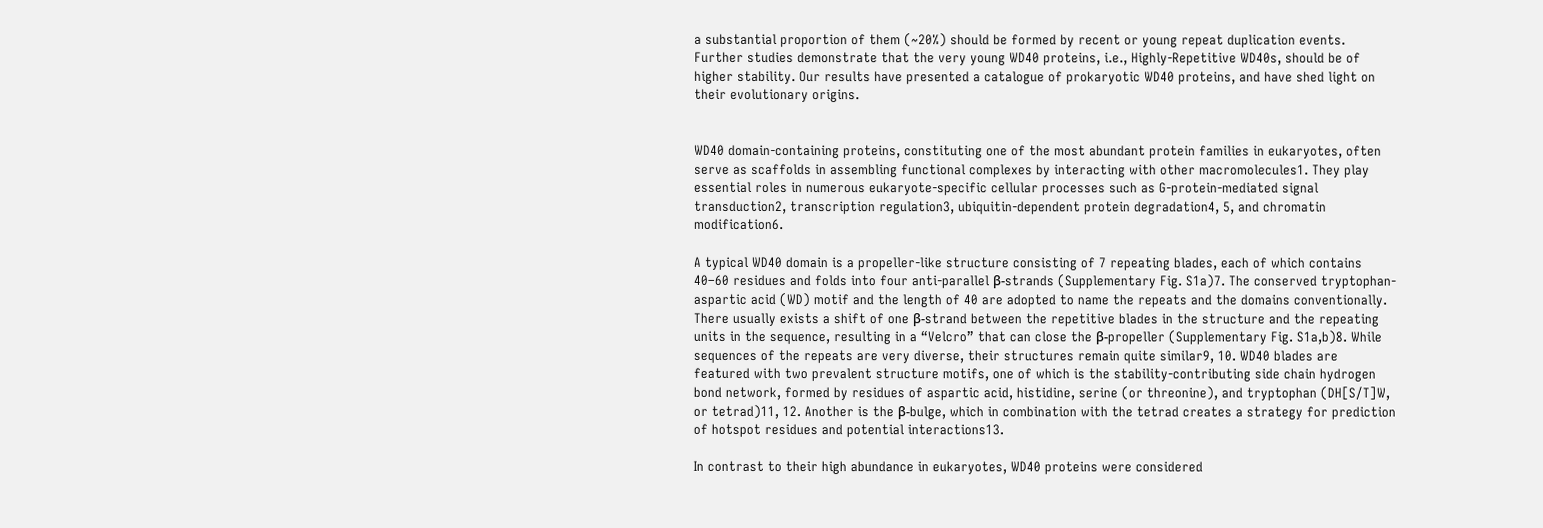a substantial proportion of them (~20%) should be formed by recent or young repeat duplication events. Further studies demonstrate that the very young WD40 proteins, i.e., Highly-Repetitive WD40s, should be of higher stability. Our results have presented a catalogue of prokaryotic WD40 proteins, and have shed light on their evolutionary origins.


WD40 domain-containing proteins, constituting one of the most abundant protein families in eukaryotes, often serve as scaffolds in assembling functional complexes by interacting with other macromolecules1. They play essential roles in numerous eukaryote-specific cellular processes such as G-protein-mediated signal transduction2, transcription regulation3, ubiquitin-dependent protein degradation4, 5, and chromatin modification6.

A typical WD40 domain is a propeller-like structure consisting of 7 repeating blades, each of which contains 40–60 residues and folds into four anti-parallel β-strands (Supplementary Fig. S1a)7. The conserved tryptophan-aspartic acid (WD) motif and the length of 40 are adopted to name the repeats and the domains conventionally. There usually exists a shift of one β-strand between the repetitive blades in the structure and the repeating units in the sequence, resulting in a “Velcro” that can close the β-propeller (Supplementary Fig. S1a,b)8. While sequences of the repeats are very diverse, their structures remain quite similar9, 10. WD40 blades are featured with two prevalent structure motifs, one of which is the stability-contributing side chain hydrogen bond network, formed by residues of aspartic acid, histidine, serine (or threonine), and tryptophan (DH[S/T]W, or tetrad)11, 12. Another is the β-bulge, which in combination with the tetrad creates a strategy for prediction of hotspot residues and potential interactions13.

In contrast to their high abundance in eukaryotes, WD40 proteins were considered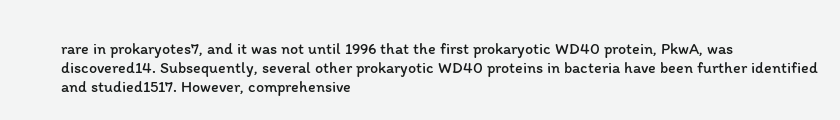rare in prokaryotes7, and it was not until 1996 that the first prokaryotic WD40 protein, PkwA, was discovered14. Subsequently, several other prokaryotic WD40 proteins in bacteria have been further identified and studied1517. However, comprehensive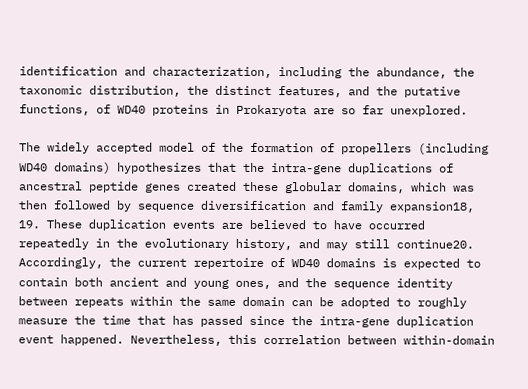identification and characterization, including the abundance, the taxonomic distribution, the distinct features, and the putative functions, of WD40 proteins in Prokaryota are so far unexplored.

The widely accepted model of the formation of propellers (including WD40 domains) hypothesizes that the intra-gene duplications of ancestral peptide genes created these globular domains, which was then followed by sequence diversification and family expansion18, 19. These duplication events are believed to have occurred repeatedly in the evolutionary history, and may still continue20. Accordingly, the current repertoire of WD40 domains is expected to contain both ancient and young ones, and the sequence identity between repeats within the same domain can be adopted to roughly measure the time that has passed since the intra-gene duplication event happened. Nevertheless, this correlation between within-domain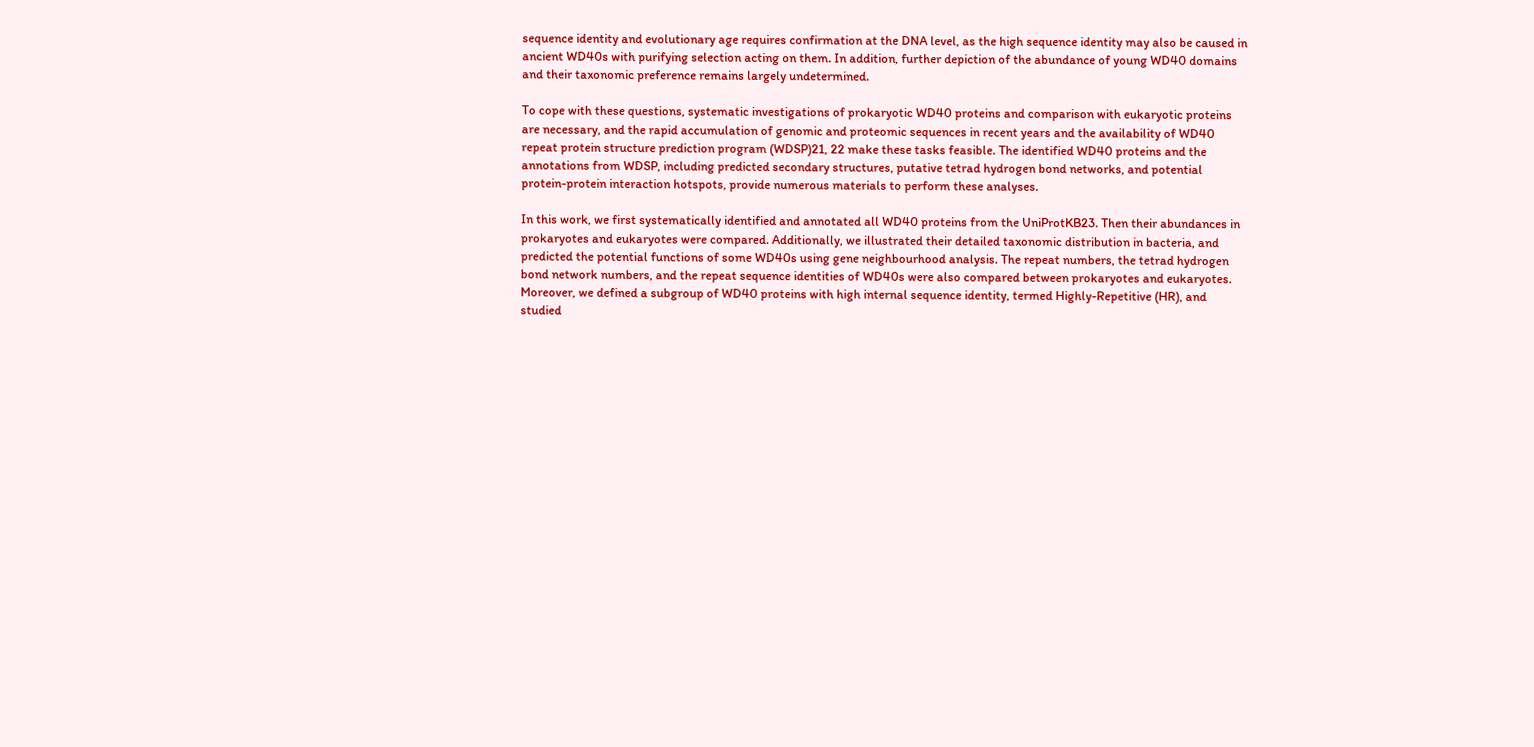sequence identity and evolutionary age requires confirmation at the DNA level, as the high sequence identity may also be caused in ancient WD40s with purifying selection acting on them. In addition, further depiction of the abundance of young WD40 domains and their taxonomic preference remains largely undetermined.

To cope with these questions, systematic investigations of prokaryotic WD40 proteins and comparison with eukaryotic proteins are necessary, and the rapid accumulation of genomic and proteomic sequences in recent years and the availability of WD40 repeat protein structure prediction program (WDSP)21, 22 make these tasks feasible. The identified WD40 proteins and the annotations from WDSP, including predicted secondary structures, putative tetrad hydrogen bond networks, and potential protein-protein interaction hotspots, provide numerous materials to perform these analyses.

In this work, we first systematically identified and annotated all WD40 proteins from the UniProtKB23. Then their abundances in prokaryotes and eukaryotes were compared. Additionally, we illustrated their detailed taxonomic distribution in bacteria, and predicted the potential functions of some WD40s using gene neighbourhood analysis. The repeat numbers, the tetrad hydrogen bond network numbers, and the repeat sequence identities of WD40s were also compared between prokaryotes and eukaryotes. Moreover, we defined a subgroup of WD40 proteins with high internal sequence identity, termed Highly-Repetitive (HR), and studied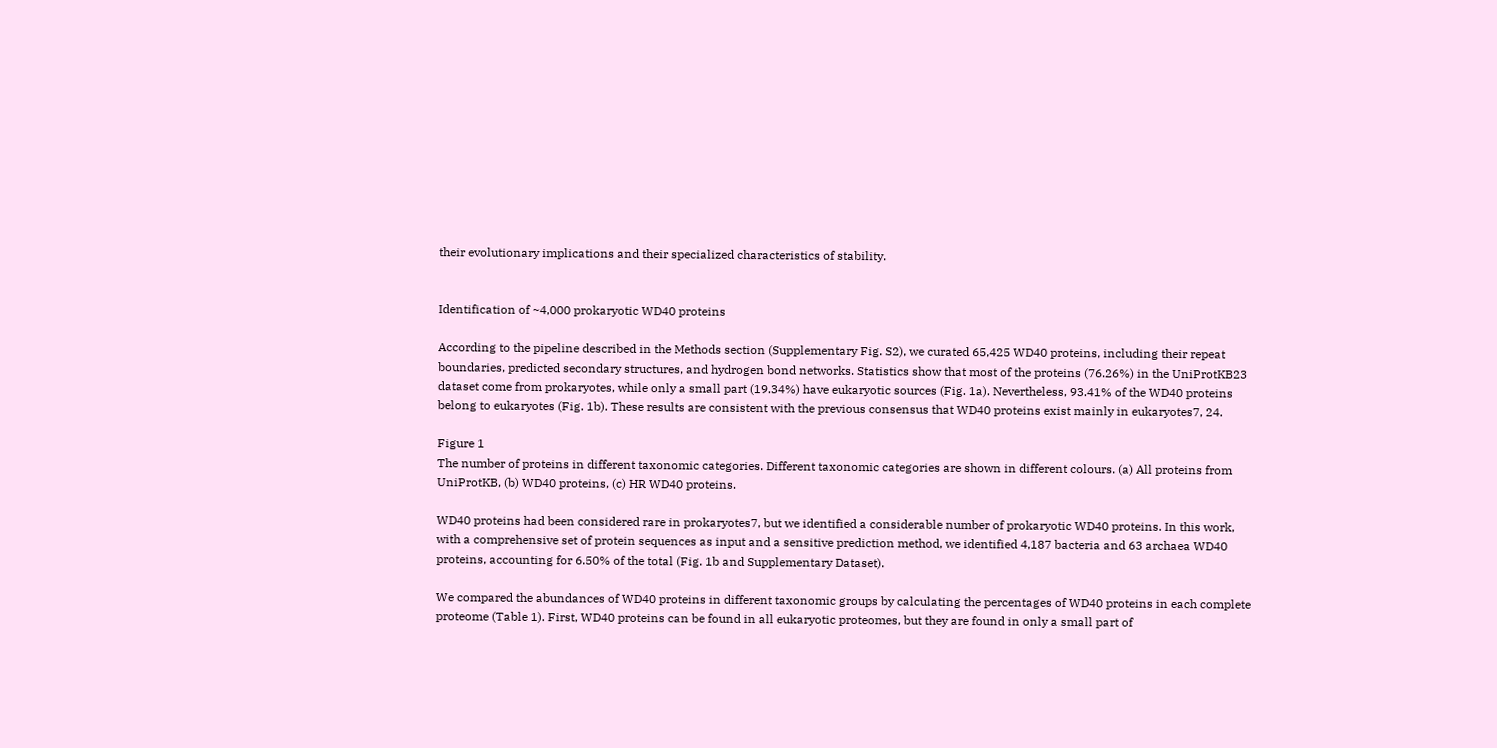their evolutionary implications and their specialized characteristics of stability.


Identification of ~4,000 prokaryotic WD40 proteins

According to the pipeline described in the Methods section (Supplementary Fig. S2), we curated 65,425 WD40 proteins, including their repeat boundaries, predicted secondary structures, and hydrogen bond networks. Statistics show that most of the proteins (76.26%) in the UniProtKB23 dataset come from prokaryotes, while only a small part (19.34%) have eukaryotic sources (Fig. 1a). Nevertheless, 93.41% of the WD40 proteins belong to eukaryotes (Fig. 1b). These results are consistent with the previous consensus that WD40 proteins exist mainly in eukaryotes7, 24.

Figure 1
The number of proteins in different taxonomic categories. Different taxonomic categories are shown in different colours. (a) All proteins from UniProtKB, (b) WD40 proteins, (c) HR WD40 proteins.

WD40 proteins had been considered rare in prokaryotes7, but we identified a considerable number of prokaryotic WD40 proteins. In this work, with a comprehensive set of protein sequences as input and a sensitive prediction method, we identified 4,187 bacteria and 63 archaea WD40 proteins, accounting for 6.50% of the total (Fig. 1b and Supplementary Dataset).

We compared the abundances of WD40 proteins in different taxonomic groups by calculating the percentages of WD40 proteins in each complete proteome (Table 1). First, WD40 proteins can be found in all eukaryotic proteomes, but they are found in only a small part of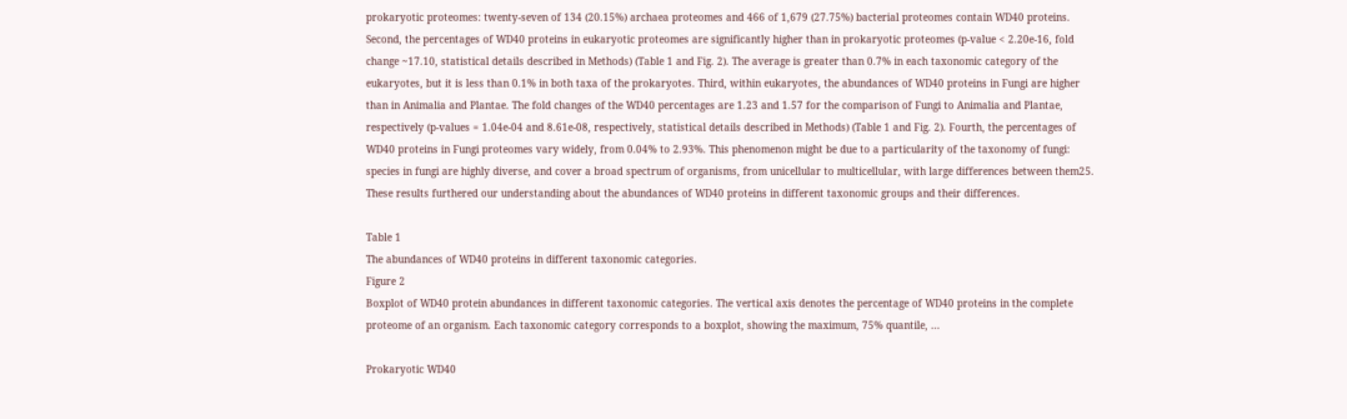prokaryotic proteomes: twenty-seven of 134 (20.15%) archaea proteomes and 466 of 1,679 (27.75%) bacterial proteomes contain WD40 proteins. Second, the percentages of WD40 proteins in eukaryotic proteomes are significantly higher than in prokaryotic proteomes (p-value < 2.20e-16, fold change ~17.10, statistical details described in Methods) (Table 1 and Fig. 2). The average is greater than 0.7% in each taxonomic category of the eukaryotes, but it is less than 0.1% in both taxa of the prokaryotes. Third, within eukaryotes, the abundances of WD40 proteins in Fungi are higher than in Animalia and Plantae. The fold changes of the WD40 percentages are 1.23 and 1.57 for the comparison of Fungi to Animalia and Plantae, respectively (p-values = 1.04e-04 and 8.61e-08, respectively, statistical details described in Methods) (Table 1 and Fig. 2). Fourth, the percentages of WD40 proteins in Fungi proteomes vary widely, from 0.04% to 2.93%. This phenomenon might be due to a particularity of the taxonomy of fungi: species in fungi are highly diverse, and cover a broad spectrum of organisms, from unicellular to multicellular, with large differences between them25. These results furthered our understanding about the abundances of WD40 proteins in different taxonomic groups and their differences.

Table 1
The abundances of WD40 proteins in different taxonomic categories.
Figure 2
Boxplot of WD40 protein abundances in different taxonomic categories. The vertical axis denotes the percentage of WD40 proteins in the complete proteome of an organism. Each taxonomic category corresponds to a boxplot, showing the maximum, 75% quantile, ...

Prokaryotic WD40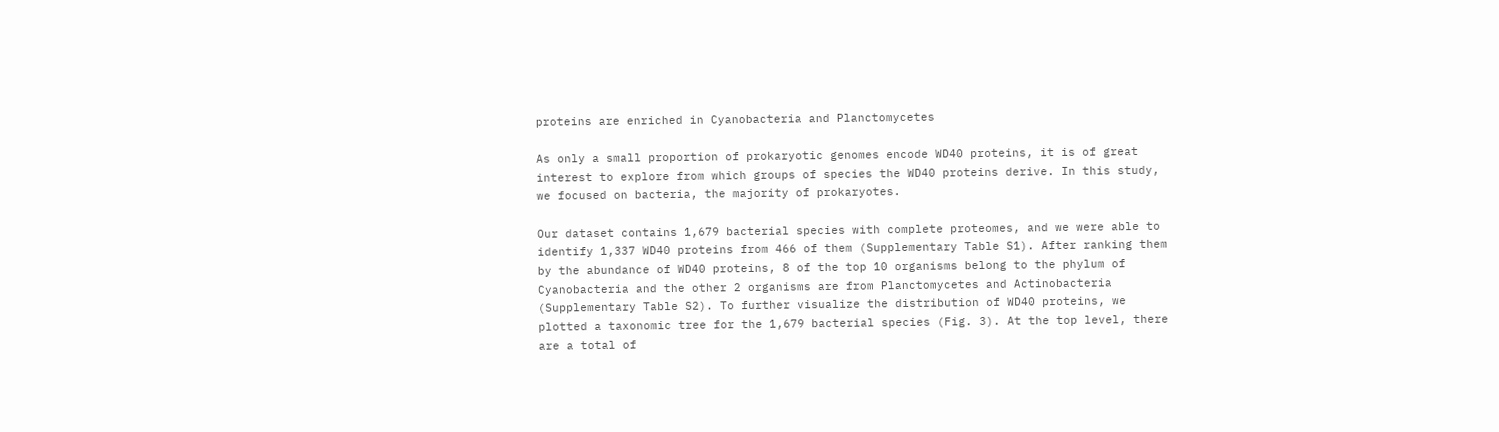proteins are enriched in Cyanobacteria and Planctomycetes

As only a small proportion of prokaryotic genomes encode WD40 proteins, it is of great interest to explore from which groups of species the WD40 proteins derive. In this study, we focused on bacteria, the majority of prokaryotes.

Our dataset contains 1,679 bacterial species with complete proteomes, and we were able to identify 1,337 WD40 proteins from 466 of them (Supplementary Table S1). After ranking them by the abundance of WD40 proteins, 8 of the top 10 organisms belong to the phylum of Cyanobacteria and the other 2 organisms are from Planctomycetes and Actinobacteria (Supplementary Table S2). To further visualize the distribution of WD40 proteins, we plotted a taxonomic tree for the 1,679 bacterial species (Fig. 3). At the top level, there are a total of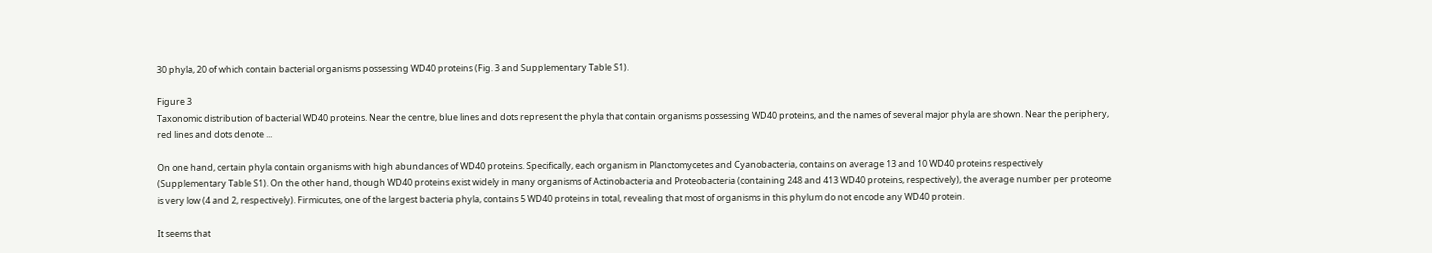30 phyla, 20 of which contain bacterial organisms possessing WD40 proteins (Fig. 3 and Supplementary Table S1).

Figure 3
Taxonomic distribution of bacterial WD40 proteins. Near the centre, blue lines and dots represent the phyla that contain organisms possessing WD40 proteins, and the names of several major phyla are shown. Near the periphery, red lines and dots denote ...

On one hand, certain phyla contain organisms with high abundances of WD40 proteins. Specifically, each organism in Planctomycetes and Cyanobacteria, contains on average 13 and 10 WD40 proteins respectively (Supplementary Table S1). On the other hand, though WD40 proteins exist widely in many organisms of Actinobacteria and Proteobacteria (containing 248 and 413 WD40 proteins, respectively), the average number per proteome is very low (4 and 2, respectively). Firmicutes, one of the largest bacteria phyla, contains 5 WD40 proteins in total, revealing that most of organisms in this phylum do not encode any WD40 protein.

It seems that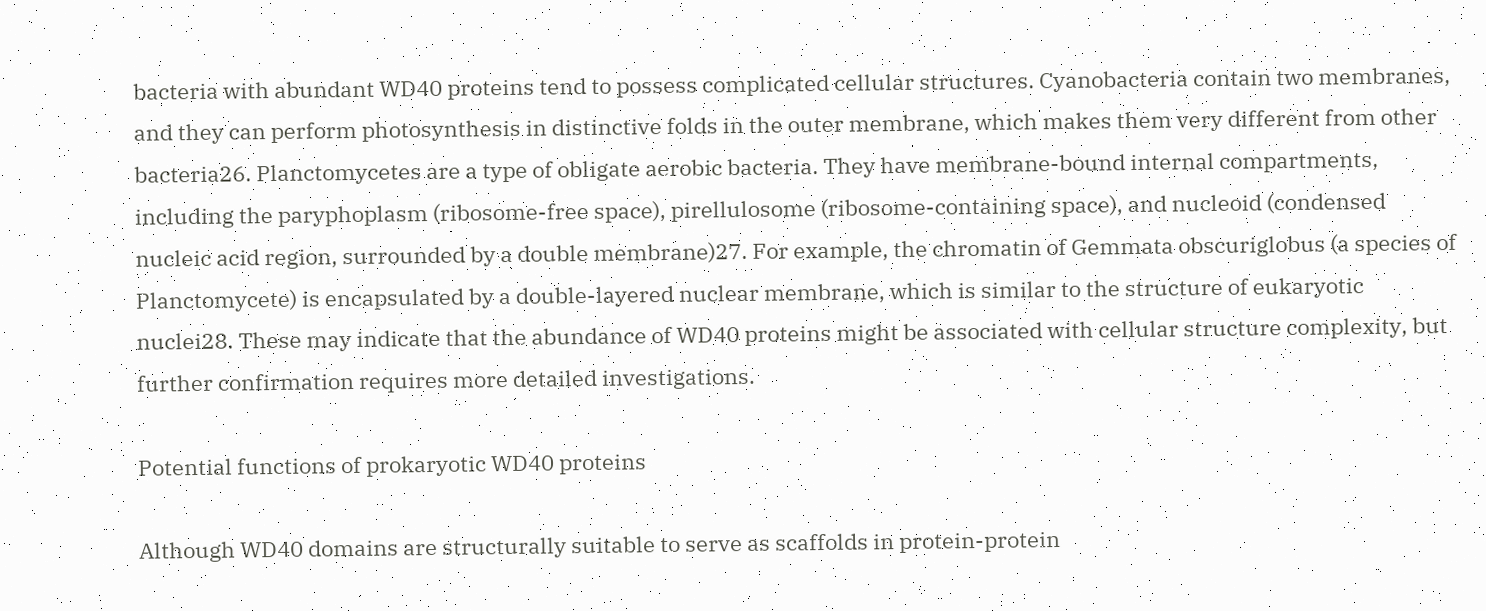bacteria with abundant WD40 proteins tend to possess complicated cellular structures. Cyanobacteria contain two membranes, and they can perform photosynthesis in distinctive folds in the outer membrane, which makes them very different from other bacteria26. Planctomycetes are a type of obligate aerobic bacteria. They have membrane-bound internal compartments, including the paryphoplasm (ribosome-free space), pirellulosome (ribosome-containing space), and nucleoid (condensed nucleic acid region, surrounded by a double membrane)27. For example, the chromatin of Gemmata obscuriglobus (a species of Planctomycete) is encapsulated by a double-layered nuclear membrane, which is similar to the structure of eukaryotic nuclei28. These may indicate that the abundance of WD40 proteins might be associated with cellular structure complexity, but further confirmation requires more detailed investigations.

Potential functions of prokaryotic WD40 proteins

Although WD40 domains are structurally suitable to serve as scaffolds in protein-protein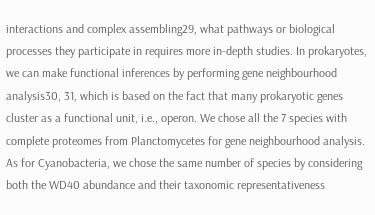interactions and complex assembling29, what pathways or biological processes they participate in requires more in-depth studies. In prokaryotes, we can make functional inferences by performing gene neighbourhood analysis30, 31, which is based on the fact that many prokaryotic genes cluster as a functional unit, i.e., operon. We chose all the 7 species with complete proteomes from Planctomycetes for gene neighbourhood analysis. As for Cyanobacteria, we chose the same number of species by considering both the WD40 abundance and their taxonomic representativeness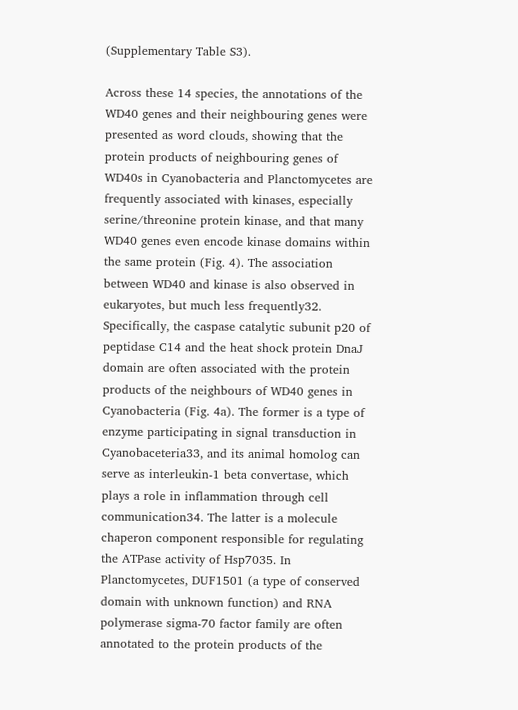(Supplementary Table S3).

Across these 14 species, the annotations of the WD40 genes and their neighbouring genes were presented as word clouds, showing that the protein products of neighbouring genes of WD40s in Cyanobacteria and Planctomycetes are frequently associated with kinases, especially serine/threonine protein kinase, and that many WD40 genes even encode kinase domains within the same protein (Fig. 4). The association between WD40 and kinase is also observed in eukaryotes, but much less frequently32. Specifically, the caspase catalytic subunit p20 of peptidase C14 and the heat shock protein DnaJ domain are often associated with the protein products of the neighbours of WD40 genes in Cyanobacteria (Fig. 4a). The former is a type of enzyme participating in signal transduction in Cyanobaceteria33, and its animal homolog can serve as interleukin-1 beta convertase, which plays a role in inflammation through cell communication34. The latter is a molecule chaperon component responsible for regulating the ATPase activity of Hsp7035. In Planctomycetes, DUF1501 (a type of conserved domain with unknown function) and RNA polymerase sigma-70 factor family are often annotated to the protein products of the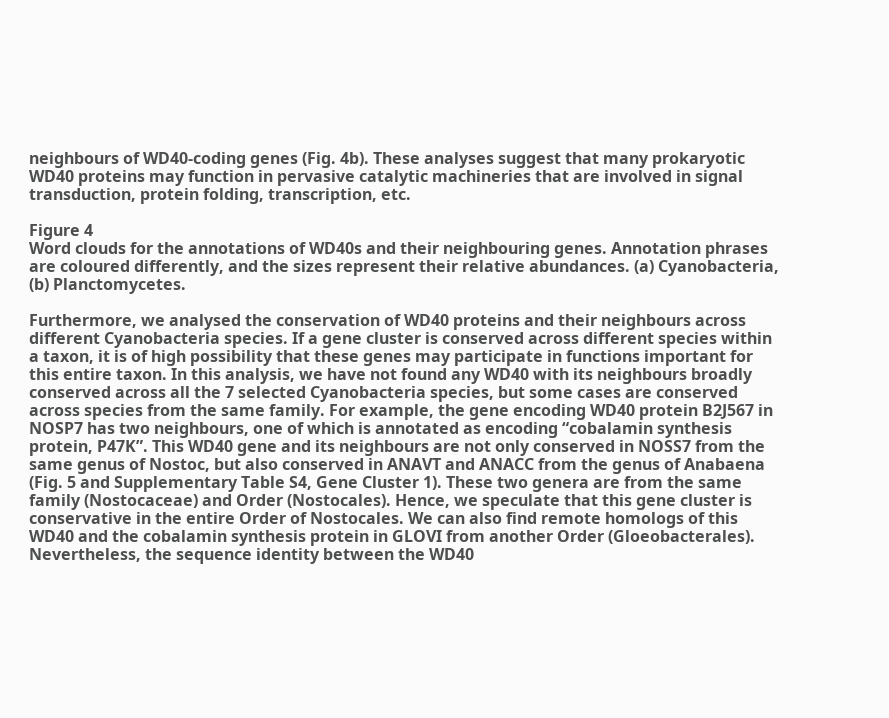neighbours of WD40-coding genes (Fig. 4b). These analyses suggest that many prokaryotic WD40 proteins may function in pervasive catalytic machineries that are involved in signal transduction, protein folding, transcription, etc.

Figure 4
Word clouds for the annotations of WD40s and their neighbouring genes. Annotation phrases are coloured differently, and the sizes represent their relative abundances. (a) Cyanobacteria, (b) Planctomycetes.

Furthermore, we analysed the conservation of WD40 proteins and their neighbours across different Cyanobacteria species. If a gene cluster is conserved across different species within a taxon, it is of high possibility that these genes may participate in functions important for this entire taxon. In this analysis, we have not found any WD40 with its neighbours broadly conserved across all the 7 selected Cyanobacteria species, but some cases are conserved across species from the same family. For example, the gene encoding WD40 protein B2J567 in NOSP7 has two neighbours, one of which is annotated as encoding “cobalamin synthesis protein, P47K”. This WD40 gene and its neighbours are not only conserved in NOSS7 from the same genus of Nostoc, but also conserved in ANAVT and ANACC from the genus of Anabaena (Fig. 5 and Supplementary Table S4, Gene Cluster 1). These two genera are from the same family (Nostocaceae) and Order (Nostocales). Hence, we speculate that this gene cluster is conservative in the entire Order of Nostocales. We can also find remote homologs of this WD40 and the cobalamin synthesis protein in GLOVI from another Order (Gloeobacterales). Nevertheless, the sequence identity between the WD40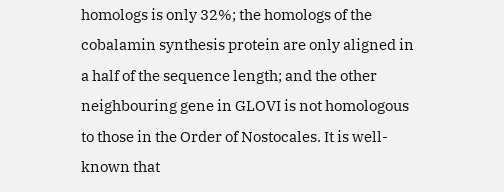homologs is only 32%; the homologs of the cobalamin synthesis protein are only aligned in a half of the sequence length; and the other neighbouring gene in GLOVI is not homologous to those in the Order of Nostocales. It is well-known that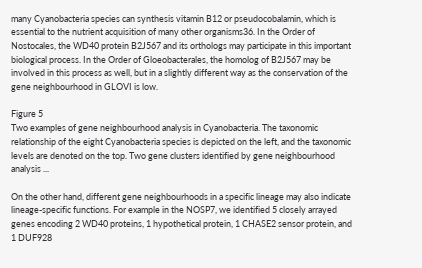many Cyanobacteria species can synthesis vitamin B12 or pseudocobalamin, which is essential to the nutrient acquisition of many other organisms36. In the Order of Nostocales, the WD40 protein B2J567 and its orthologs may participate in this important biological process. In the Order of Gloeobacterales, the homolog of B2J567 may be involved in this process as well, but in a slightly different way as the conservation of the gene neighbourhood in GLOVI is low.

Figure 5
Two examples of gene neighbourhood analysis in Cyanobacteria. The taxonomic relationship of the eight Cyanobacteria species is depicted on the left, and the taxonomic levels are denoted on the top. Two gene clusters identified by gene neighbourhood analysis ...

On the other hand, different gene neighbourhoods in a specific lineage may also indicate lineage-specific functions. For example in the NOSP7, we identified 5 closely arrayed genes encoding 2 WD40 proteins, 1 hypothetical protein, 1 CHASE2 sensor protein, and 1 DUF928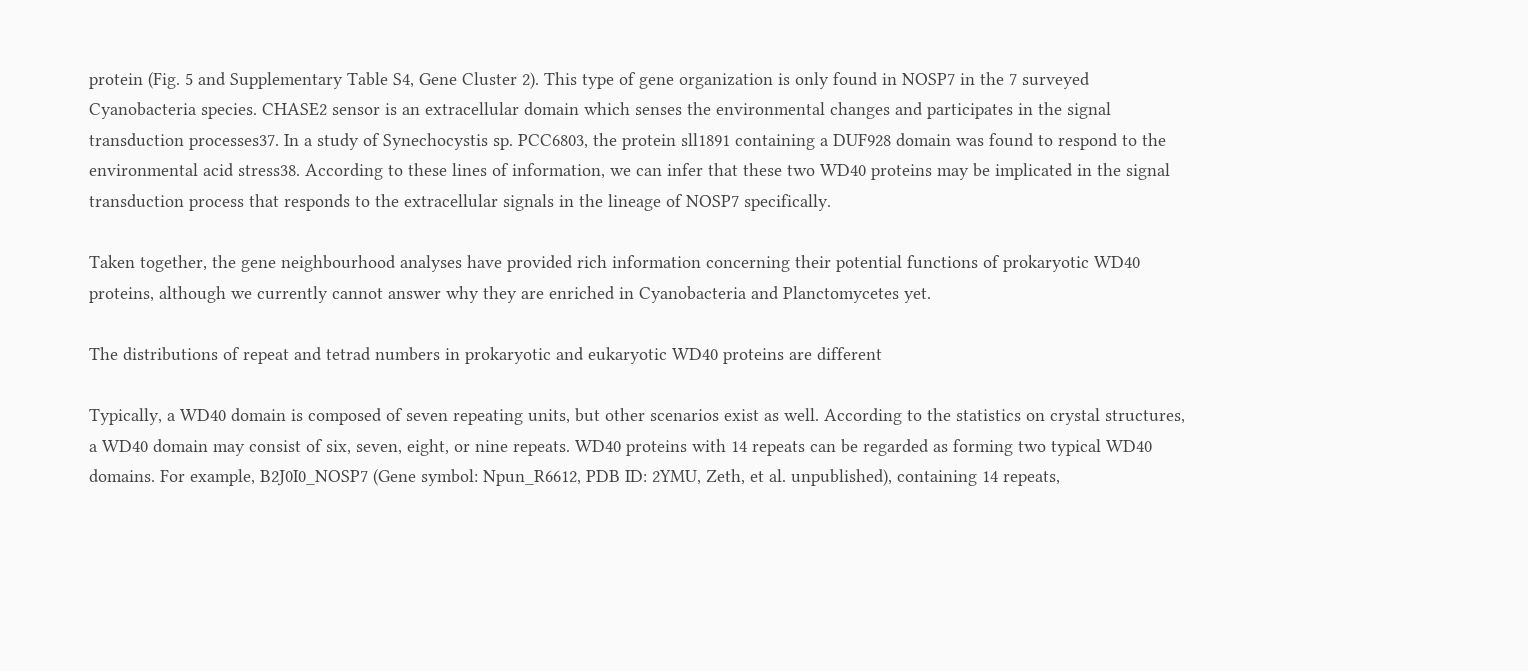protein (Fig. 5 and Supplementary Table S4, Gene Cluster 2). This type of gene organization is only found in NOSP7 in the 7 surveyed Cyanobacteria species. CHASE2 sensor is an extracellular domain which senses the environmental changes and participates in the signal transduction processes37. In a study of Synechocystis sp. PCC6803, the protein sll1891 containing a DUF928 domain was found to respond to the environmental acid stress38. According to these lines of information, we can infer that these two WD40 proteins may be implicated in the signal transduction process that responds to the extracellular signals in the lineage of NOSP7 specifically.

Taken together, the gene neighbourhood analyses have provided rich information concerning their potential functions of prokaryotic WD40 proteins, although we currently cannot answer why they are enriched in Cyanobacteria and Planctomycetes yet.

The distributions of repeat and tetrad numbers in prokaryotic and eukaryotic WD40 proteins are different

Typically, a WD40 domain is composed of seven repeating units, but other scenarios exist as well. According to the statistics on crystal structures, a WD40 domain may consist of six, seven, eight, or nine repeats. WD40 proteins with 14 repeats can be regarded as forming two typical WD40 domains. For example, B2J0I0_NOSP7 (Gene symbol: Npun_R6612, PDB ID: 2YMU, Zeth, et al. unpublished), containing 14 repeats,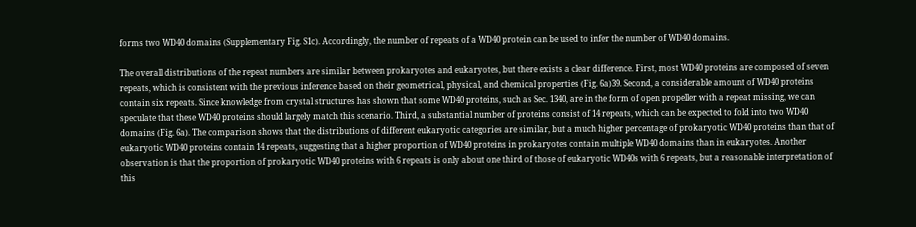forms two WD40 domains (Supplementary Fig. S1c). Accordingly, the number of repeats of a WD40 protein can be used to infer the number of WD40 domains.

The overall distributions of the repeat numbers are similar between prokaryotes and eukaryotes, but there exists a clear difference. First, most WD40 proteins are composed of seven repeats, which is consistent with the previous inference based on their geometrical, physical, and chemical properties (Fig. 6a)39. Second, a considerable amount of WD40 proteins contain six repeats. Since knowledge from crystal structures has shown that some WD40 proteins, such as Sec. 1340, are in the form of open propeller with a repeat missing, we can speculate that these WD40 proteins should largely match this scenario. Third, a substantial number of proteins consist of 14 repeats, which can be expected to fold into two WD40 domains (Fig. 6a). The comparison shows that the distributions of different eukaryotic categories are similar, but a much higher percentage of prokaryotic WD40 proteins than that of eukaryotic WD40 proteins contain 14 repeats, suggesting that a higher proportion of WD40 proteins in prokaryotes contain multiple WD40 domains than in eukaryotes. Another observation is that the proportion of prokaryotic WD40 proteins with 6 repeats is only about one third of those of eukaryotic WD40s with 6 repeats, but a reasonable interpretation of this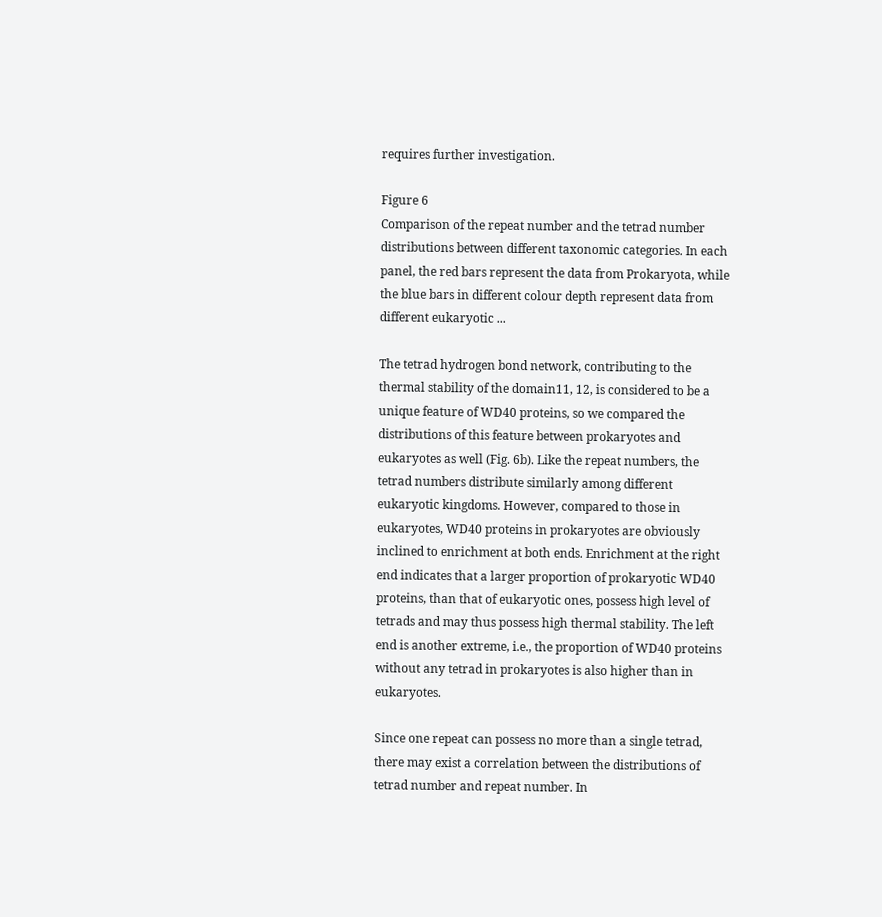requires further investigation.

Figure 6
Comparison of the repeat number and the tetrad number distributions between different taxonomic categories. In each panel, the red bars represent the data from Prokaryota, while the blue bars in different colour depth represent data from different eukaryotic ...

The tetrad hydrogen bond network, contributing to the thermal stability of the domain11, 12, is considered to be a unique feature of WD40 proteins, so we compared the distributions of this feature between prokaryotes and eukaryotes as well (Fig. 6b). Like the repeat numbers, the tetrad numbers distribute similarly among different eukaryotic kingdoms. However, compared to those in eukaryotes, WD40 proteins in prokaryotes are obviously inclined to enrichment at both ends. Enrichment at the right end indicates that a larger proportion of prokaryotic WD40 proteins, than that of eukaryotic ones, possess high level of tetrads and may thus possess high thermal stability. The left end is another extreme, i.e., the proportion of WD40 proteins without any tetrad in prokaryotes is also higher than in eukaryotes.

Since one repeat can possess no more than a single tetrad, there may exist a correlation between the distributions of tetrad number and repeat number. In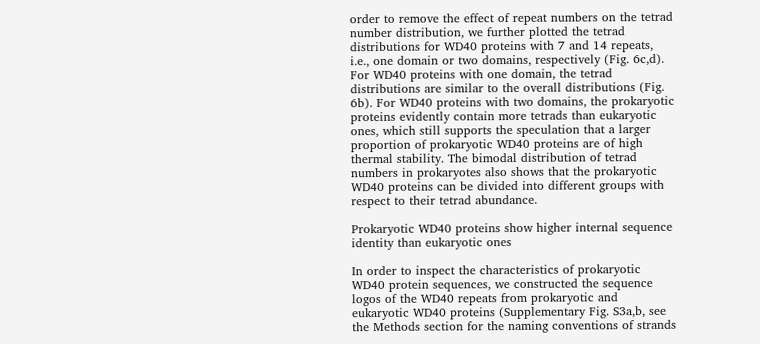order to remove the effect of repeat numbers on the tetrad number distribution, we further plotted the tetrad distributions for WD40 proteins with 7 and 14 repeats, i.e., one domain or two domains, respectively (Fig. 6c,d). For WD40 proteins with one domain, the tetrad distributions are similar to the overall distributions (Fig. 6b). For WD40 proteins with two domains, the prokaryotic proteins evidently contain more tetrads than eukaryotic ones, which still supports the speculation that a larger proportion of prokaryotic WD40 proteins are of high thermal stability. The bimodal distribution of tetrad numbers in prokaryotes also shows that the prokaryotic WD40 proteins can be divided into different groups with respect to their tetrad abundance.

Prokaryotic WD40 proteins show higher internal sequence identity than eukaryotic ones

In order to inspect the characteristics of prokaryotic WD40 protein sequences, we constructed the sequence logos of the WD40 repeats from prokaryotic and eukaryotic WD40 proteins (Supplementary Fig. S3a,b, see the Methods section for the naming conventions of strands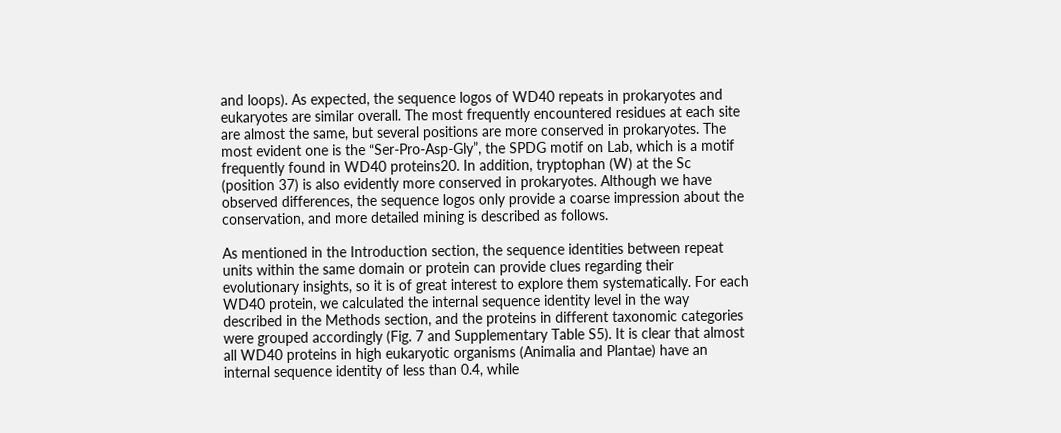and loops). As expected, the sequence logos of WD40 repeats in prokaryotes and eukaryotes are similar overall. The most frequently encountered residues at each site are almost the same, but several positions are more conserved in prokaryotes. The most evident one is the “Ser-Pro-Asp-Gly”, the SPDG motif on Lab, which is a motif frequently found in WD40 proteins20. In addition, tryptophan (W) at the Sc (position 37) is also evidently more conserved in prokaryotes. Although we have observed differences, the sequence logos only provide a coarse impression about the conservation, and more detailed mining is described as follows.

As mentioned in the Introduction section, the sequence identities between repeat units within the same domain or protein can provide clues regarding their evolutionary insights, so it is of great interest to explore them systematically. For each WD40 protein, we calculated the internal sequence identity level in the way described in the Methods section, and the proteins in different taxonomic categories were grouped accordingly (Fig. 7 and Supplementary Table S5). It is clear that almost all WD40 proteins in high eukaryotic organisms (Animalia and Plantae) have an internal sequence identity of less than 0.4, while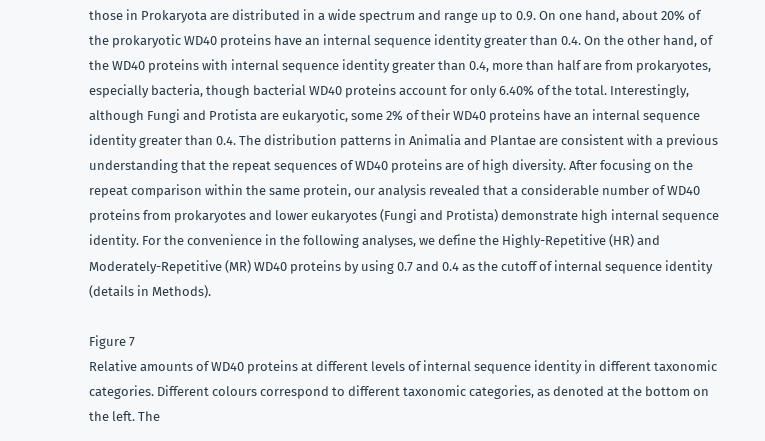those in Prokaryota are distributed in a wide spectrum and range up to 0.9. On one hand, about 20% of the prokaryotic WD40 proteins have an internal sequence identity greater than 0.4. On the other hand, of the WD40 proteins with internal sequence identity greater than 0.4, more than half are from prokaryotes, especially bacteria, though bacterial WD40 proteins account for only 6.40% of the total. Interestingly, although Fungi and Protista are eukaryotic, some 2% of their WD40 proteins have an internal sequence identity greater than 0.4. The distribution patterns in Animalia and Plantae are consistent with a previous understanding that the repeat sequences of WD40 proteins are of high diversity. After focusing on the repeat comparison within the same protein, our analysis revealed that a considerable number of WD40 proteins from prokaryotes and lower eukaryotes (Fungi and Protista) demonstrate high internal sequence identity. For the convenience in the following analyses, we define the Highly-Repetitive (HR) and Moderately-Repetitive (MR) WD40 proteins by using 0.7 and 0.4 as the cutoff of internal sequence identity (details in Methods).

Figure 7
Relative amounts of WD40 proteins at different levels of internal sequence identity in different taxonomic categories. Different colours correspond to different taxonomic categories, as denoted at the bottom on the left. The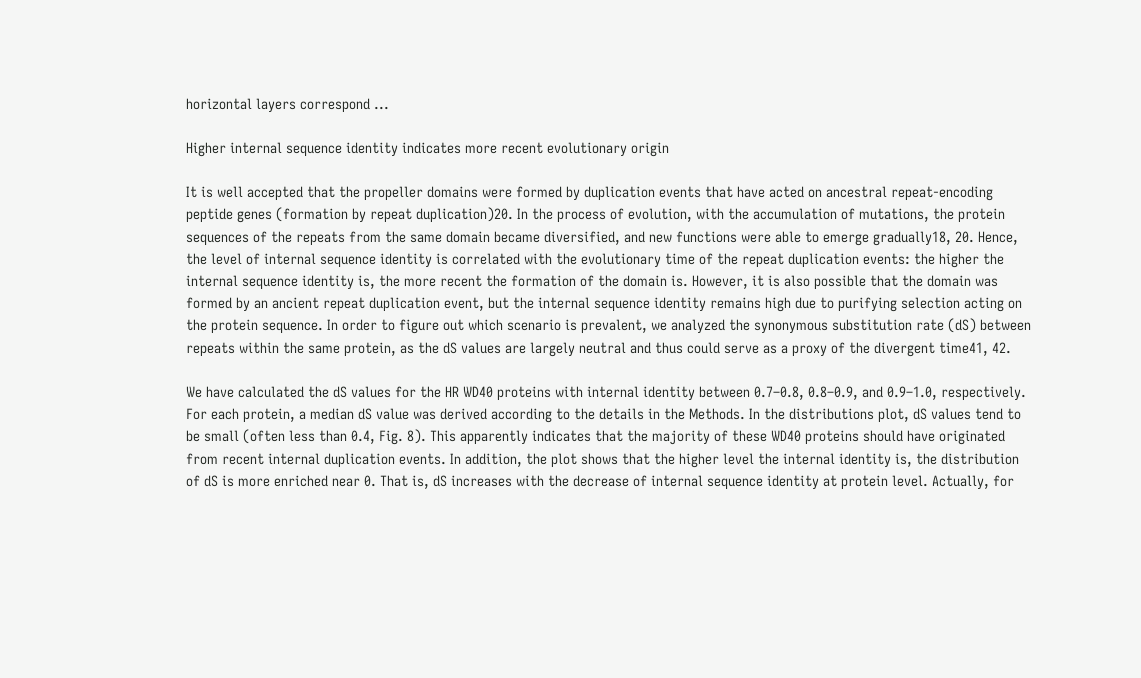horizontal layers correspond ...

Higher internal sequence identity indicates more recent evolutionary origin

It is well accepted that the propeller domains were formed by duplication events that have acted on ancestral repeat-encoding peptide genes (formation by repeat duplication)20. In the process of evolution, with the accumulation of mutations, the protein sequences of the repeats from the same domain became diversified, and new functions were able to emerge gradually18, 20. Hence, the level of internal sequence identity is correlated with the evolutionary time of the repeat duplication events: the higher the internal sequence identity is, the more recent the formation of the domain is. However, it is also possible that the domain was formed by an ancient repeat duplication event, but the internal sequence identity remains high due to purifying selection acting on the protein sequence. In order to figure out which scenario is prevalent, we analyzed the synonymous substitution rate (dS) between repeats within the same protein, as the dS values are largely neutral and thus could serve as a proxy of the divergent time41, 42.

We have calculated the dS values for the HR WD40 proteins with internal identity between 0.7–0.8, 0.8–0.9, and 0.9–1.0, respectively. For each protein, a median dS value was derived according to the details in the Methods. In the distributions plot, dS values tend to be small (often less than 0.4, Fig. 8). This apparently indicates that the majority of these WD40 proteins should have originated from recent internal duplication events. In addition, the plot shows that the higher level the internal identity is, the distribution of dS is more enriched near 0. That is, dS increases with the decrease of internal sequence identity at protein level. Actually, for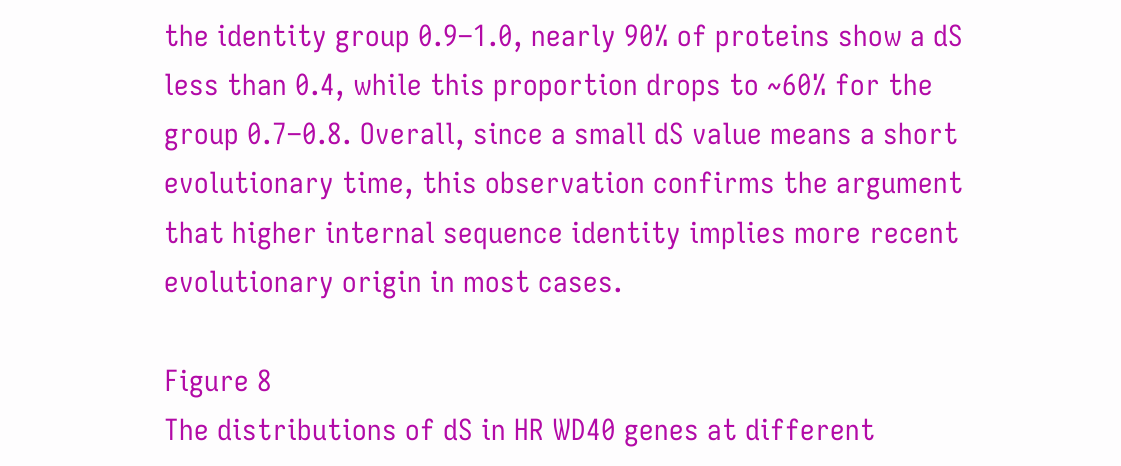the identity group 0.9–1.0, nearly 90% of proteins show a dS less than 0.4, while this proportion drops to ~60% for the group 0.7–0.8. Overall, since a small dS value means a short evolutionary time, this observation confirms the argument that higher internal sequence identity implies more recent evolutionary origin in most cases.

Figure 8
The distributions of dS in HR WD40 genes at different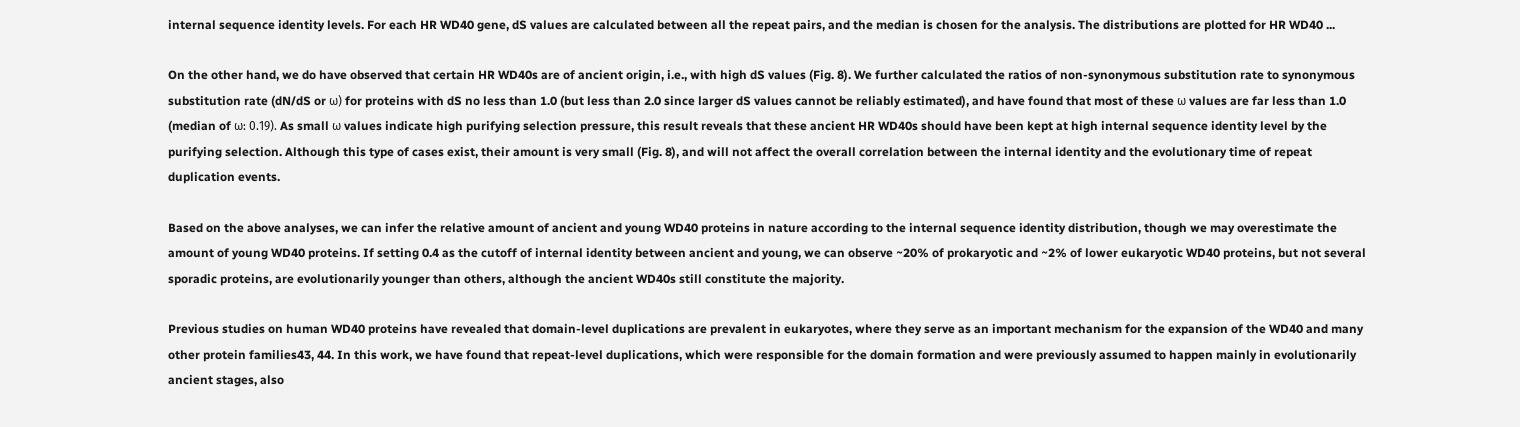internal sequence identity levels. For each HR WD40 gene, dS values are calculated between all the repeat pairs, and the median is chosen for the analysis. The distributions are plotted for HR WD40 ...

On the other hand, we do have observed that certain HR WD40s are of ancient origin, i.e., with high dS values (Fig. 8). We further calculated the ratios of non-synonymous substitution rate to synonymous substitution rate (dN/dS or ω) for proteins with dS no less than 1.0 (but less than 2.0 since larger dS values cannot be reliably estimated), and have found that most of these ω values are far less than 1.0 (median of ω: 0.19). As small ω values indicate high purifying selection pressure, this result reveals that these ancient HR WD40s should have been kept at high internal sequence identity level by the purifying selection. Although this type of cases exist, their amount is very small (Fig. 8), and will not affect the overall correlation between the internal identity and the evolutionary time of repeat duplication events.

Based on the above analyses, we can infer the relative amount of ancient and young WD40 proteins in nature according to the internal sequence identity distribution, though we may overestimate the amount of young WD40 proteins. If setting 0.4 as the cutoff of internal identity between ancient and young, we can observe ~20% of prokaryotic and ~2% of lower eukaryotic WD40 proteins, but not several sporadic proteins, are evolutionarily younger than others, although the ancient WD40s still constitute the majority.

Previous studies on human WD40 proteins have revealed that domain-level duplications are prevalent in eukaryotes, where they serve as an important mechanism for the expansion of the WD40 and many other protein families43, 44. In this work, we have found that repeat-level duplications, which were responsible for the domain formation and were previously assumed to happen mainly in evolutionarily ancient stages, also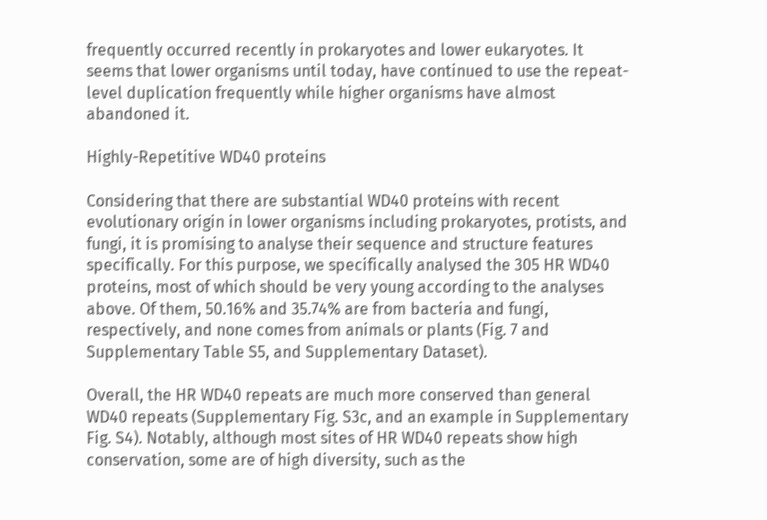frequently occurred recently in prokaryotes and lower eukaryotes. It seems that lower organisms until today, have continued to use the repeat-level duplication frequently while higher organisms have almost abandoned it.

Highly-Repetitive WD40 proteins

Considering that there are substantial WD40 proteins with recent evolutionary origin in lower organisms including prokaryotes, protists, and fungi, it is promising to analyse their sequence and structure features specifically. For this purpose, we specifically analysed the 305 HR WD40 proteins, most of which should be very young according to the analyses above. Of them, 50.16% and 35.74% are from bacteria and fungi, respectively, and none comes from animals or plants (Fig. 7 and Supplementary Table S5, and Supplementary Dataset).

Overall, the HR WD40 repeats are much more conserved than general WD40 repeats (Supplementary Fig. S3c, and an example in Supplementary Fig. S4). Notably, although most sites of HR WD40 repeats show high conservation, some are of high diversity, such as the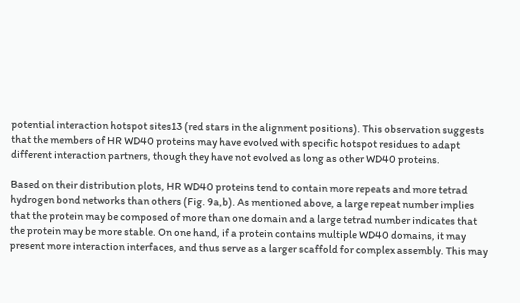potential interaction hotspot sites13 (red stars in the alignment positions). This observation suggests that the members of HR WD40 proteins may have evolved with specific hotspot residues to adapt different interaction partners, though they have not evolved as long as other WD40 proteins.

Based on their distribution plots, HR WD40 proteins tend to contain more repeats and more tetrad hydrogen bond networks than others (Fig. 9a,b). As mentioned above, a large repeat number implies that the protein may be composed of more than one domain and a large tetrad number indicates that the protein may be more stable. On one hand, if a protein contains multiple WD40 domains, it may present more interaction interfaces, and thus serve as a larger scaffold for complex assembly. This may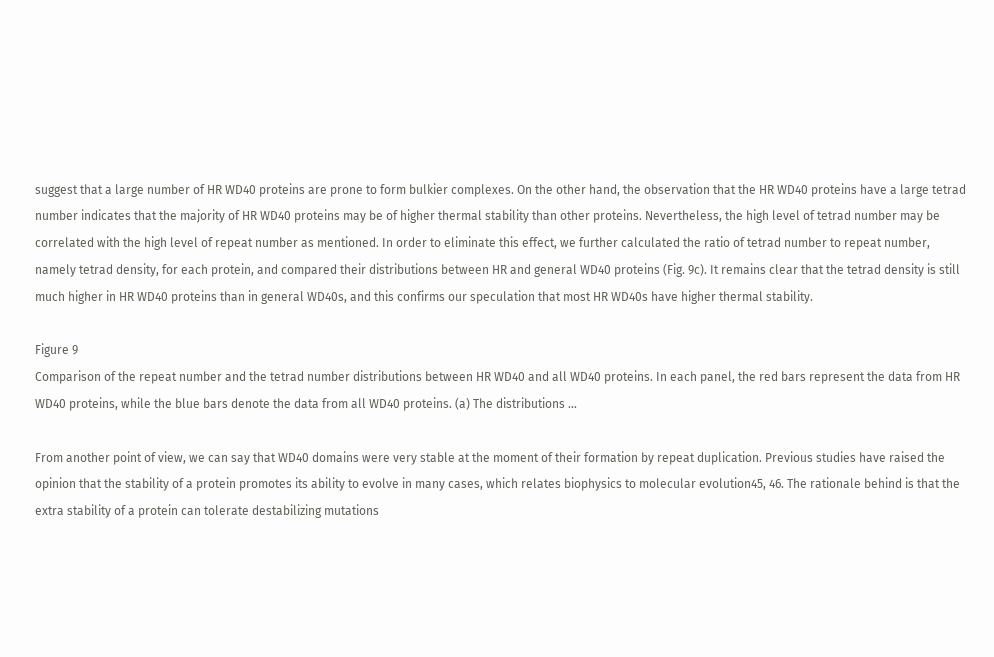suggest that a large number of HR WD40 proteins are prone to form bulkier complexes. On the other hand, the observation that the HR WD40 proteins have a large tetrad number indicates that the majority of HR WD40 proteins may be of higher thermal stability than other proteins. Nevertheless, the high level of tetrad number may be correlated with the high level of repeat number as mentioned. In order to eliminate this effect, we further calculated the ratio of tetrad number to repeat number, namely tetrad density, for each protein, and compared their distributions between HR and general WD40 proteins (Fig. 9c). It remains clear that the tetrad density is still much higher in HR WD40 proteins than in general WD40s, and this confirms our speculation that most HR WD40s have higher thermal stability.

Figure 9
Comparison of the repeat number and the tetrad number distributions between HR WD40 and all WD40 proteins. In each panel, the red bars represent the data from HR WD40 proteins, while the blue bars denote the data from all WD40 proteins. (a) The distributions ...

From another point of view, we can say that WD40 domains were very stable at the moment of their formation by repeat duplication. Previous studies have raised the opinion that the stability of a protein promotes its ability to evolve in many cases, which relates biophysics to molecular evolution45, 46. The rationale behind is that the extra stability of a protein can tolerate destabilizing mutations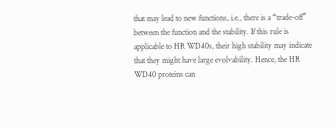that may lead to new functions, i.e., there is a “trade-off” between the function and the stability. If this rule is applicable to HR WD40s, their high stability may indicate that they might have large evolvability. Hence, the HR WD40 proteins can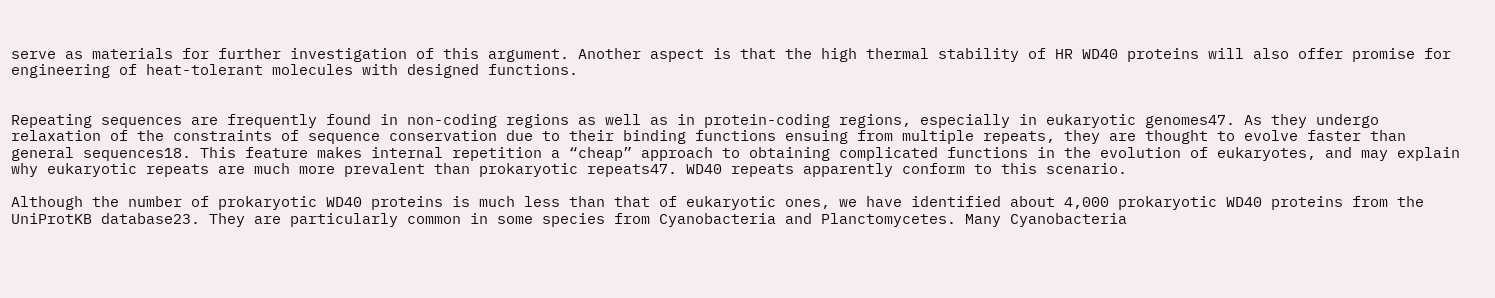serve as materials for further investigation of this argument. Another aspect is that the high thermal stability of HR WD40 proteins will also offer promise for engineering of heat-tolerant molecules with designed functions.


Repeating sequences are frequently found in non-coding regions as well as in protein-coding regions, especially in eukaryotic genomes47. As they undergo relaxation of the constraints of sequence conservation due to their binding functions ensuing from multiple repeats, they are thought to evolve faster than general sequences18. This feature makes internal repetition a “cheap” approach to obtaining complicated functions in the evolution of eukaryotes, and may explain why eukaryotic repeats are much more prevalent than prokaryotic repeats47. WD40 repeats apparently conform to this scenario.

Although the number of prokaryotic WD40 proteins is much less than that of eukaryotic ones, we have identified about 4,000 prokaryotic WD40 proteins from the UniProtKB database23. They are particularly common in some species from Cyanobacteria and Planctomycetes. Many Cyanobacteria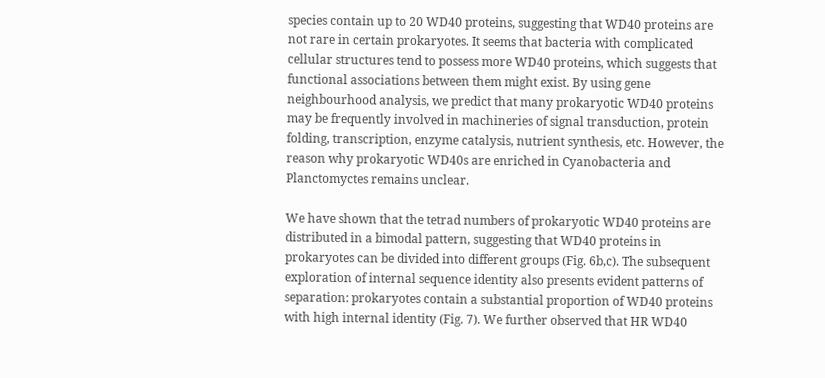species contain up to 20 WD40 proteins, suggesting that WD40 proteins are not rare in certain prokaryotes. It seems that bacteria with complicated cellular structures tend to possess more WD40 proteins, which suggests that functional associations between them might exist. By using gene neighbourhood analysis, we predict that many prokaryotic WD40 proteins may be frequently involved in machineries of signal transduction, protein folding, transcription, enzyme catalysis, nutrient synthesis, etc. However, the reason why prokaryotic WD40s are enriched in Cyanobacteria and Planctomyctes remains unclear.

We have shown that the tetrad numbers of prokaryotic WD40 proteins are distributed in a bimodal pattern, suggesting that WD40 proteins in prokaryotes can be divided into different groups (Fig. 6b,c). The subsequent exploration of internal sequence identity also presents evident patterns of separation: prokaryotes contain a substantial proportion of WD40 proteins with high internal identity (Fig. 7). We further observed that HR WD40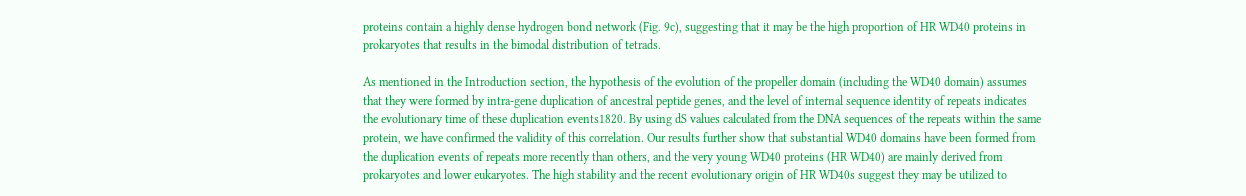proteins contain a highly dense hydrogen bond network (Fig. 9c), suggesting that it may be the high proportion of HR WD40 proteins in prokaryotes that results in the bimodal distribution of tetrads.

As mentioned in the Introduction section, the hypothesis of the evolution of the propeller domain (including the WD40 domain) assumes that they were formed by intra-gene duplication of ancestral peptide genes, and the level of internal sequence identity of repeats indicates the evolutionary time of these duplication events1820. By using dS values calculated from the DNA sequences of the repeats within the same protein, we have confirmed the validity of this correlation. Our results further show that substantial WD40 domains have been formed from the duplication events of repeats more recently than others, and the very young WD40 proteins (HR WD40) are mainly derived from prokaryotes and lower eukaryotes. The high stability and the recent evolutionary origin of HR WD40s suggest they may be utilized to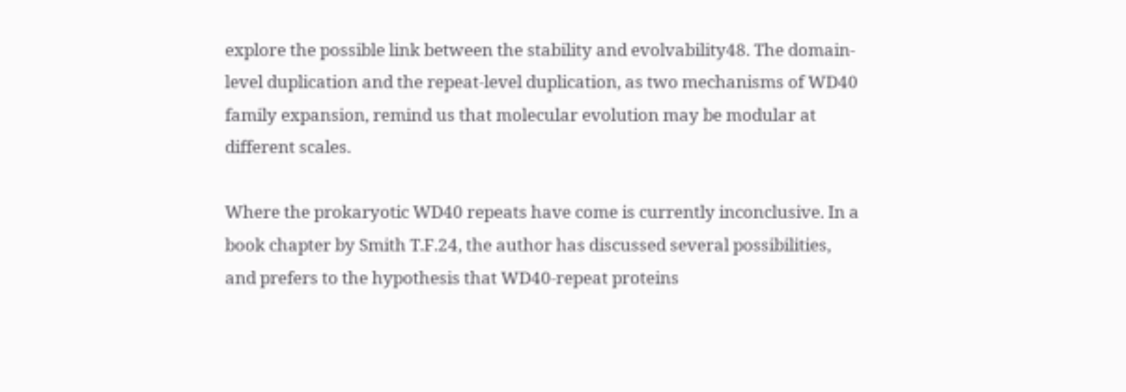explore the possible link between the stability and evolvability48. The domain-level duplication and the repeat-level duplication, as two mechanisms of WD40 family expansion, remind us that molecular evolution may be modular at different scales.

Where the prokaryotic WD40 repeats have come is currently inconclusive. In a book chapter by Smith T.F.24, the author has discussed several possibilities, and prefers to the hypothesis that WD40-repeat proteins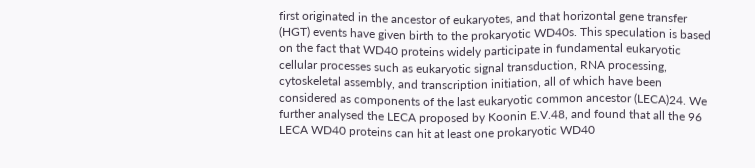first originated in the ancestor of eukaryotes, and that horizontal gene transfer (HGT) events have given birth to the prokaryotic WD40s. This speculation is based on the fact that WD40 proteins widely participate in fundamental eukaryotic cellular processes such as eukaryotic signal transduction, RNA processing, cytoskeletal assembly, and transcription initiation, all of which have been considered as components of the last eukaryotic common ancestor (LECA)24. We further analysed the LECA proposed by Koonin E.V.48, and found that all the 96 LECA WD40 proteins can hit at least one prokaryotic WD40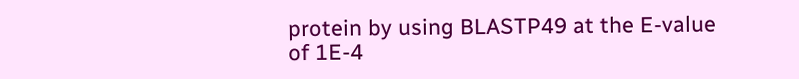protein by using BLASTP49 at the E-value of 1E-4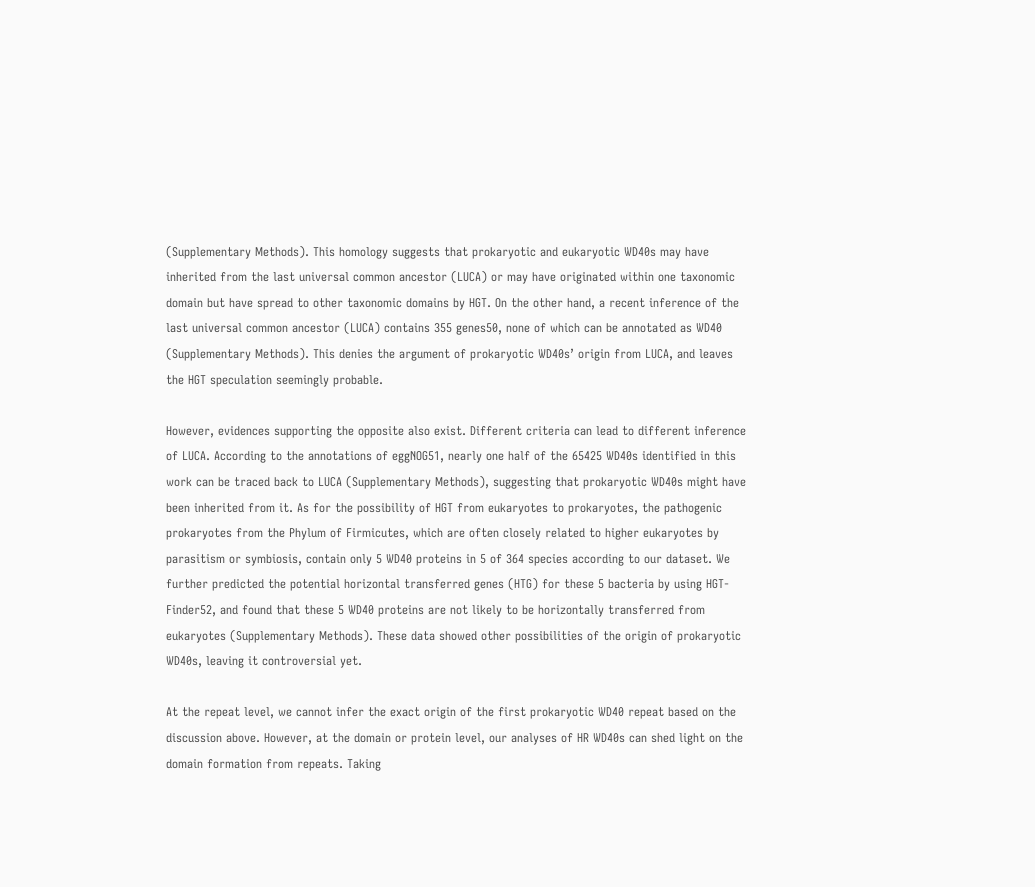(Supplementary Methods). This homology suggests that prokaryotic and eukaryotic WD40s may have inherited from the last universal common ancestor (LUCA) or may have originated within one taxonomic domain but have spread to other taxonomic domains by HGT. On the other hand, a recent inference of the last universal common ancestor (LUCA) contains 355 genes50, none of which can be annotated as WD40 (Supplementary Methods). This denies the argument of prokaryotic WD40s’ origin from LUCA, and leaves the HGT speculation seemingly probable.

However, evidences supporting the opposite also exist. Different criteria can lead to different inference of LUCA. According to the annotations of eggNOG51, nearly one half of the 65425 WD40s identified in this work can be traced back to LUCA (Supplementary Methods), suggesting that prokaryotic WD40s might have been inherited from it. As for the possibility of HGT from eukaryotes to prokaryotes, the pathogenic prokaryotes from the Phylum of Firmicutes, which are often closely related to higher eukaryotes by parasitism or symbiosis, contain only 5 WD40 proteins in 5 of 364 species according to our dataset. We further predicted the potential horizontal transferred genes (HTG) for these 5 bacteria by using HGT-Finder52, and found that these 5 WD40 proteins are not likely to be horizontally transferred from eukaryotes (Supplementary Methods). These data showed other possibilities of the origin of prokaryotic WD40s, leaving it controversial yet.

At the repeat level, we cannot infer the exact origin of the first prokaryotic WD40 repeat based on the discussion above. However, at the domain or protein level, our analyses of HR WD40s can shed light on the domain formation from repeats. Taking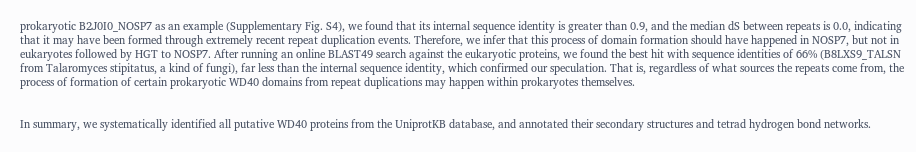prokaryotic B2J0I0_NOSP7 as an example (Supplementary Fig. S4), we found that its internal sequence identity is greater than 0.9, and the median dS between repeats is 0.0, indicating that it may have been formed through extremely recent repeat duplication events. Therefore, we infer that this process of domain formation should have happened in NOSP7, but not in eukaryotes followed by HGT to NOSP7. After running an online BLAST49 search against the eukaryotic proteins, we found the best hit with sequence identities of 66% (B8LXS9_TALSN from Talaromyces stipitatus, a kind of fungi), far less than the internal sequence identity, which confirmed our speculation. That is, regardless of what sources the repeats come from, the process of formation of certain prokaryotic WD40 domains from repeat duplications may happen within prokaryotes themselves.


In summary, we systematically identified all putative WD40 proteins from the UniprotKB database, and annotated their secondary structures and tetrad hydrogen bond networks.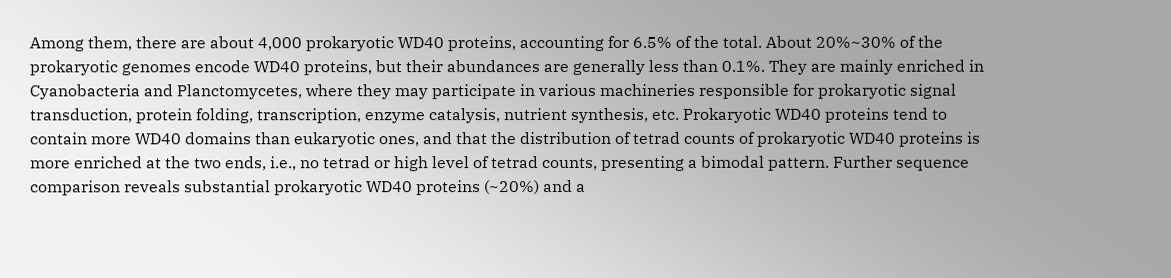Among them, there are about 4,000 prokaryotic WD40 proteins, accounting for 6.5% of the total. About 20%~30% of the prokaryotic genomes encode WD40 proteins, but their abundances are generally less than 0.1%. They are mainly enriched in Cyanobacteria and Planctomycetes, where they may participate in various machineries responsible for prokaryotic signal transduction, protein folding, transcription, enzyme catalysis, nutrient synthesis, etc. Prokaryotic WD40 proteins tend to contain more WD40 domains than eukaryotic ones, and that the distribution of tetrad counts of prokaryotic WD40 proteins is more enriched at the two ends, i.e., no tetrad or high level of tetrad counts, presenting a bimodal pattern. Further sequence comparison reveals substantial prokaryotic WD40 proteins (~20%) and a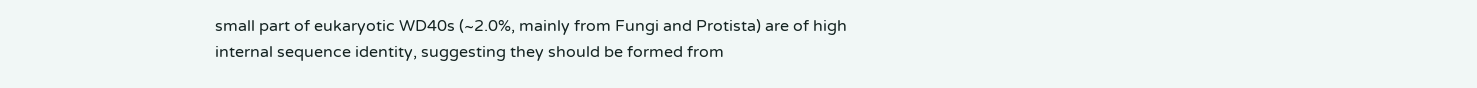small part of eukaryotic WD40s (~2.0%, mainly from Fungi and Protista) are of high internal sequence identity, suggesting they should be formed from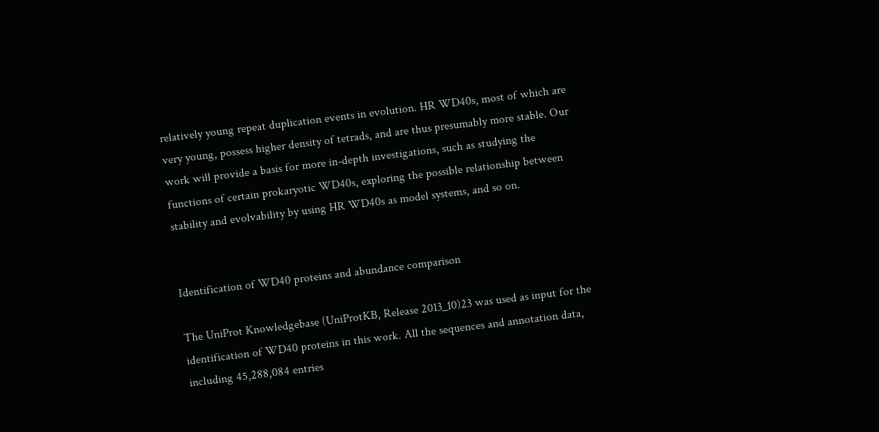relatively young repeat duplication events in evolution. HR WD40s, most of which are very young, possess higher density of tetrads, and are thus presumably more stable. Our work will provide a basis for more in-depth investigations, such as studying the functions of certain prokaryotic WD40s, exploring the possible relationship between stability and evolvability by using HR WD40s as model systems, and so on.


Identification of WD40 proteins and abundance comparison

The UniProt Knowledgebase (UniProtKB, Release 2013_10)23 was used as input for the identification of WD40 proteins in this work. All the sequences and annotation data, including 45,288,084 entries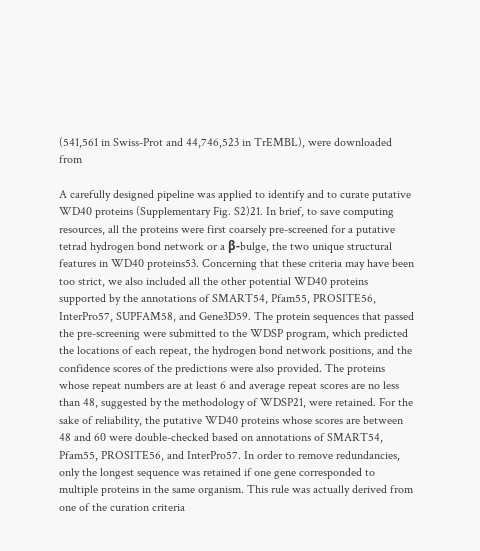(541,561 in Swiss-Prot and 44,746,523 in TrEMBL), were downloaded from

A carefully designed pipeline was applied to identify and to curate putative WD40 proteins (Supplementary Fig. S2)21. In brief, to save computing resources, all the proteins were first coarsely pre-screened for a putative tetrad hydrogen bond network or a β-bulge, the two unique structural features in WD40 proteins53. Concerning that these criteria may have been too strict, we also included all the other potential WD40 proteins supported by the annotations of SMART54, Pfam55, PROSITE56, InterPro57, SUPFAM58, and Gene3D59. The protein sequences that passed the pre-screening were submitted to the WDSP program, which predicted the locations of each repeat, the hydrogen bond network positions, and the confidence scores of the predictions were also provided. The proteins whose repeat numbers are at least 6 and average repeat scores are no less than 48, suggested by the methodology of WDSP21, were retained. For the sake of reliability, the putative WD40 proteins whose scores are between 48 and 60 were double-checked based on annotations of SMART54, Pfam55, PROSITE56, and InterPro57. In order to remove redundancies, only the longest sequence was retained if one gene corresponded to multiple proteins in the same organism. This rule was actually derived from one of the curation criteria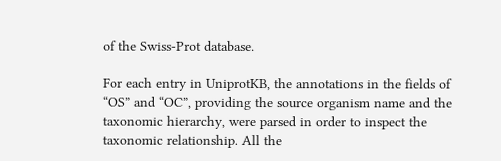of the Swiss-Prot database.

For each entry in UniprotKB, the annotations in the fields of “OS” and “OC”, providing the source organism name and the taxonomic hierarchy, were parsed in order to inspect the taxonomic relationship. All the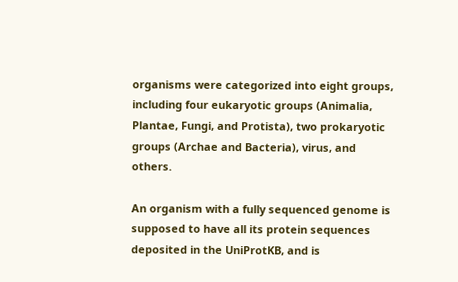organisms were categorized into eight groups, including four eukaryotic groups (Animalia, Plantae, Fungi, and Protista), two prokaryotic groups (Archae and Bacteria), virus, and others.

An organism with a fully sequenced genome is supposed to have all its protein sequences deposited in the UniProtKB, and is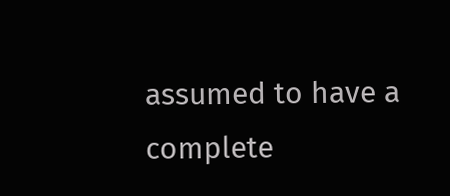assumed to have a complete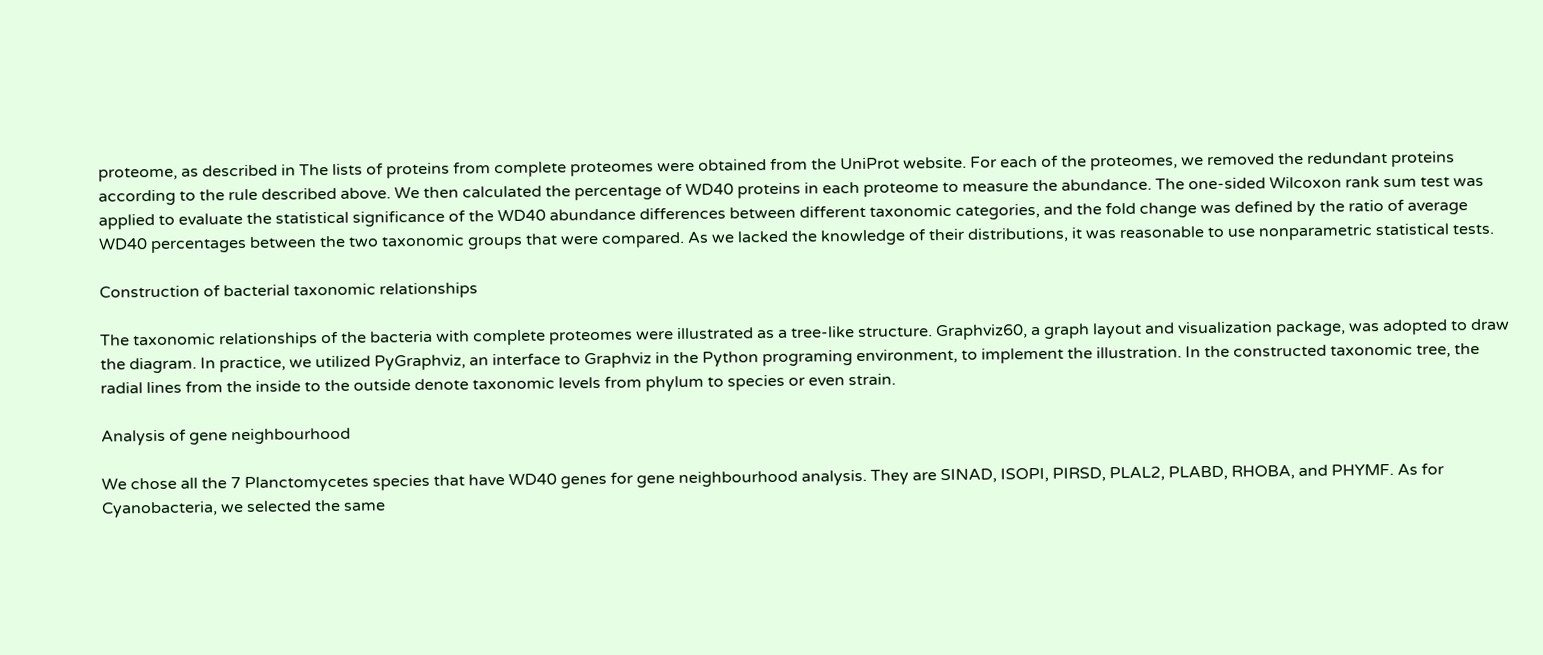proteome, as described in The lists of proteins from complete proteomes were obtained from the UniProt website. For each of the proteomes, we removed the redundant proteins according to the rule described above. We then calculated the percentage of WD40 proteins in each proteome to measure the abundance. The one-sided Wilcoxon rank sum test was applied to evaluate the statistical significance of the WD40 abundance differences between different taxonomic categories, and the fold change was defined by the ratio of average WD40 percentages between the two taxonomic groups that were compared. As we lacked the knowledge of their distributions, it was reasonable to use nonparametric statistical tests.

Construction of bacterial taxonomic relationships

The taxonomic relationships of the bacteria with complete proteomes were illustrated as a tree-like structure. Graphviz60, a graph layout and visualization package, was adopted to draw the diagram. In practice, we utilized PyGraphviz, an interface to Graphviz in the Python programing environment, to implement the illustration. In the constructed taxonomic tree, the radial lines from the inside to the outside denote taxonomic levels from phylum to species or even strain.

Analysis of gene neighbourhood

We chose all the 7 Planctomycetes species that have WD40 genes for gene neighbourhood analysis. They are SINAD, ISOPI, PIRSD, PLAL2, PLABD, RHOBA, and PHYMF. As for Cyanobacteria, we selected the same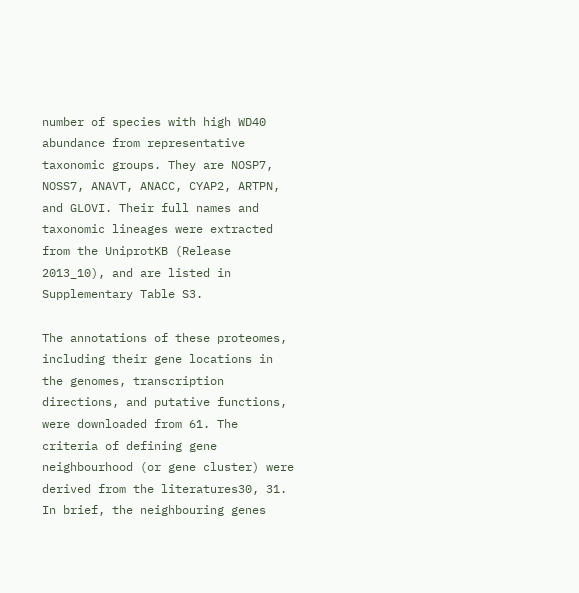number of species with high WD40 abundance from representative taxonomic groups. They are NOSP7, NOSS7, ANAVT, ANACC, CYAP2, ARTPN, and GLOVI. Their full names and taxonomic lineages were extracted from the UniprotKB (Release 2013_10), and are listed in Supplementary Table S3.

The annotations of these proteomes, including their gene locations in the genomes, transcription directions, and putative functions, were downloaded from 61. The criteria of defining gene neighbourhood (or gene cluster) were derived from the literatures30, 31. In brief, the neighbouring genes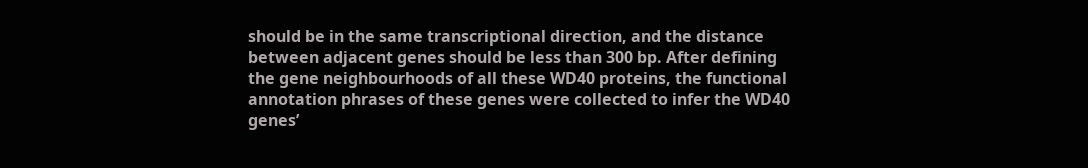should be in the same transcriptional direction, and the distance between adjacent genes should be less than 300 bp. After defining the gene neighbourhoods of all these WD40 proteins, the functional annotation phrases of these genes were collected to infer the WD40 genes’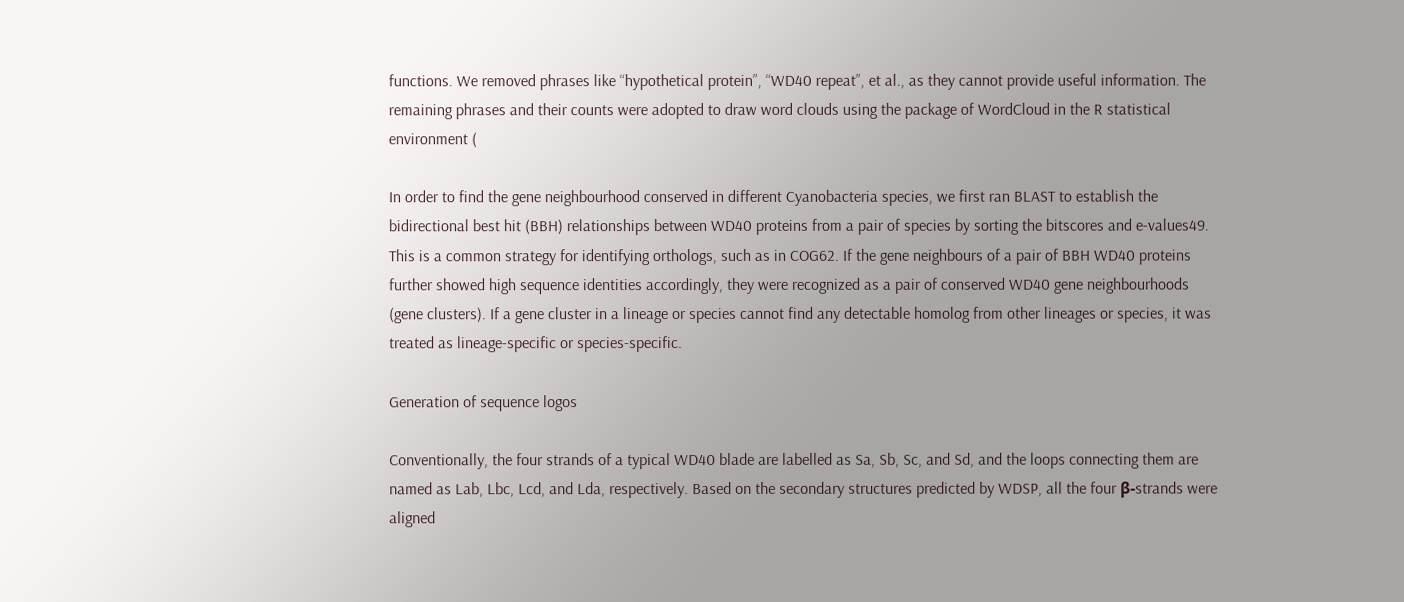functions. We removed phrases like “hypothetical protein”, “WD40 repeat”, et al., as they cannot provide useful information. The remaining phrases and their counts were adopted to draw word clouds using the package of WordCloud in the R statistical environment (

In order to find the gene neighbourhood conserved in different Cyanobacteria species, we first ran BLAST to establish the bidirectional best hit (BBH) relationships between WD40 proteins from a pair of species by sorting the bitscores and e-values49. This is a common strategy for identifying orthologs, such as in COG62. If the gene neighbours of a pair of BBH WD40 proteins further showed high sequence identities accordingly, they were recognized as a pair of conserved WD40 gene neighbourhoods (gene clusters). If a gene cluster in a lineage or species cannot find any detectable homolog from other lineages or species, it was treated as lineage-specific or species-specific.

Generation of sequence logos

Conventionally, the four strands of a typical WD40 blade are labelled as Sa, Sb, Sc, and Sd, and the loops connecting them are named as Lab, Lbc, Lcd, and Lda, respectively. Based on the secondary structures predicted by WDSP, all the four β-strands were aligned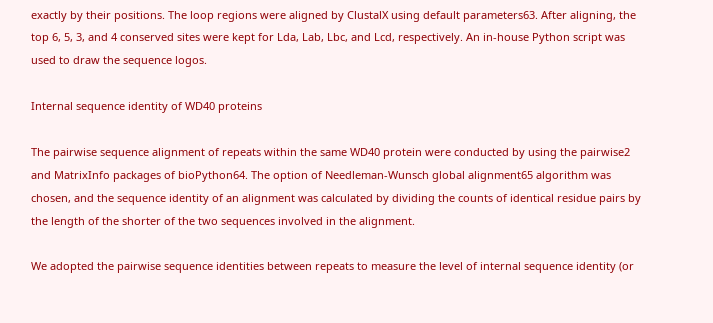exactly by their positions. The loop regions were aligned by ClustalX using default parameters63. After aligning, the top 6, 5, 3, and 4 conserved sites were kept for Lda, Lab, Lbc, and Lcd, respectively. An in-house Python script was used to draw the sequence logos.

Internal sequence identity of WD40 proteins

The pairwise sequence alignment of repeats within the same WD40 protein were conducted by using the pairwise2 and MatrixInfo packages of bioPython64. The option of Needleman-Wunsch global alignment65 algorithm was chosen, and the sequence identity of an alignment was calculated by dividing the counts of identical residue pairs by the length of the shorter of the two sequences involved in the alignment.

We adopted the pairwise sequence identities between repeats to measure the level of internal sequence identity (or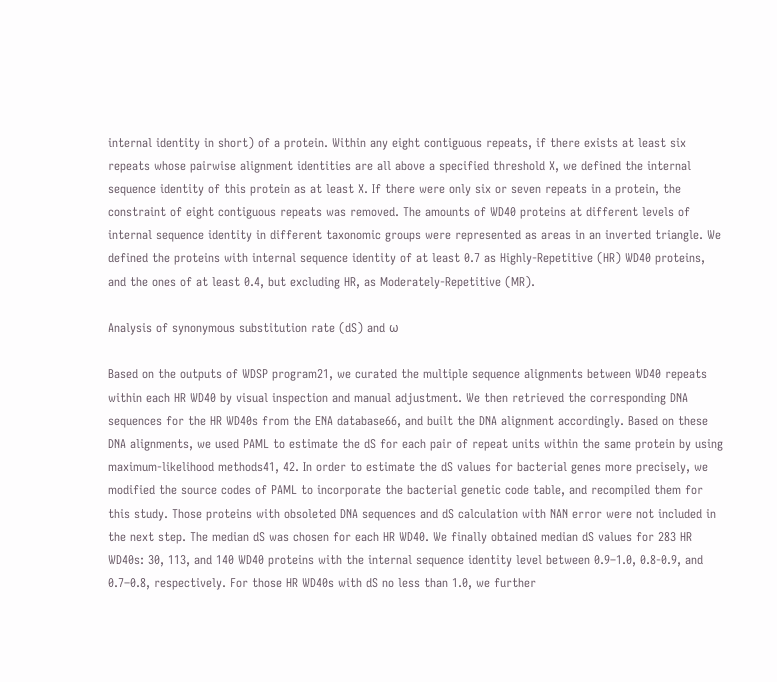internal identity in short) of a protein. Within any eight contiguous repeats, if there exists at least six repeats whose pairwise alignment identities are all above a specified threshold X, we defined the internal sequence identity of this protein as at least X. If there were only six or seven repeats in a protein, the constraint of eight contiguous repeats was removed. The amounts of WD40 proteins at different levels of internal sequence identity in different taxonomic groups were represented as areas in an inverted triangle. We defined the proteins with internal sequence identity of at least 0.7 as Highly-Repetitive (HR) WD40 proteins, and the ones of at least 0.4, but excluding HR, as Moderately-Repetitive (MR).

Analysis of synonymous substitution rate (dS) and ω

Based on the outputs of WDSP program21, we curated the multiple sequence alignments between WD40 repeats within each HR WD40 by visual inspection and manual adjustment. We then retrieved the corresponding DNA sequences for the HR WD40s from the ENA database66, and built the DNA alignment accordingly. Based on these DNA alignments, we used PAML to estimate the dS for each pair of repeat units within the same protein by using maximum-likelihood methods41, 42. In order to estimate the dS values for bacterial genes more precisely, we modified the source codes of PAML to incorporate the bacterial genetic code table, and recompiled them for this study. Those proteins with obsoleted DNA sequences and dS calculation with NAN error were not included in the next step. The median dS was chosen for each HR WD40. We finally obtained median dS values for 283 HR WD40s: 30, 113, and 140 WD40 proteins with the internal sequence identity level between 0.9–1.0, 0.8-0.9, and 0.7–0.8, respectively. For those HR WD40s with dS no less than 1.0, we further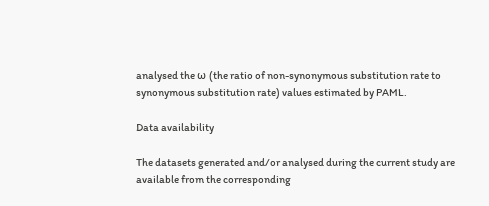analysed the ω (the ratio of non-synonymous substitution rate to synonymous substitution rate) values estimated by PAML.

Data availability

The datasets generated and/or analysed during the current study are available from the corresponding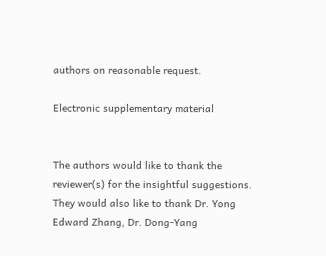authors on reasonable request.

Electronic supplementary material


The authors would like to thank the reviewer(s) for the insightful suggestions. They would also like to thank Dr. Yong Edward Zhang, Dr. Dong-Yang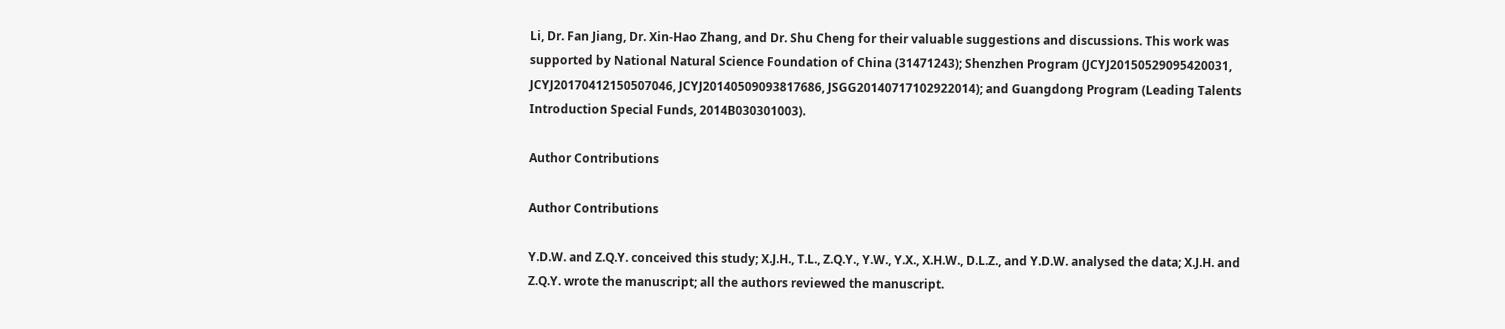Li, Dr. Fan Jiang, Dr. Xin-Hao Zhang, and Dr. Shu Cheng for their valuable suggestions and discussions. This work was supported by National Natural Science Foundation of China (31471243); Shenzhen Program (JCYJ20150529095420031, JCYJ20170412150507046, JCYJ20140509093817686, JSGG20140717102922014); and Guangdong Program (Leading Talents Introduction Special Funds, 2014B030301003).

Author Contributions

Author Contributions

Y.D.W. and Z.Q.Y. conceived this study; X.J.H., T.L., Z.Q.Y., Y.W., Y.X., X.H.W., D.L.Z., and Y.D.W. analysed the data; X.J.H. and Z.Q.Y. wrote the manuscript; all the authors reviewed the manuscript.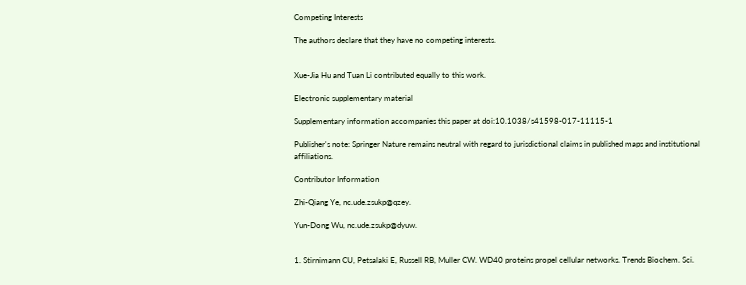Competing Interests

The authors declare that they have no competing interests.


Xue-Jia Hu and Tuan Li contributed equally to this work.

Electronic supplementary material

Supplementary information accompanies this paper at doi:10.1038/s41598-017-11115-1

Publisher's note: Springer Nature remains neutral with regard to jurisdictional claims in published maps and institutional affiliations.

Contributor Information

Zhi-Qiang Ye, nc.ude.zsukp@qzey.

Yun-Dong Wu, nc.ude.zsukp@dyuw.


1. Stirnimann CU, Petsalaki E, Russell RB, Muller CW. WD40 proteins propel cellular networks. Trends Biochem. Sci.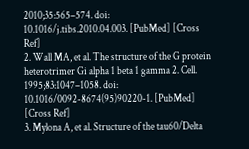2010;35:565–574. doi: 10.1016/j.tibs.2010.04.003. [PubMed] [Cross Ref]
2. Wall MA, et al. The structure of the G protein heterotrimer Gi alpha 1 beta 1 gamma 2. Cell. 1995;83:1047–1058. doi: 10.1016/0092-8674(95)90220-1. [PubMed] [Cross Ref]
3. Mylona A, et al. Structure of the tau60/Delta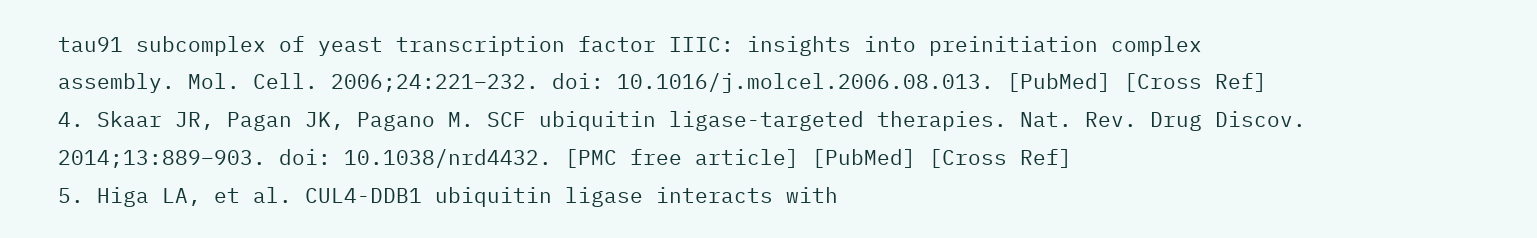tau91 subcomplex of yeast transcription factor IIIC: insights into preinitiation complex assembly. Mol. Cell. 2006;24:221–232. doi: 10.1016/j.molcel.2006.08.013. [PubMed] [Cross Ref]
4. Skaar JR, Pagan JK, Pagano M. SCF ubiquitin ligase-targeted therapies. Nat. Rev. Drug Discov. 2014;13:889–903. doi: 10.1038/nrd4432. [PMC free article] [PubMed] [Cross Ref]
5. Higa LA, et al. CUL4-DDB1 ubiquitin ligase interacts with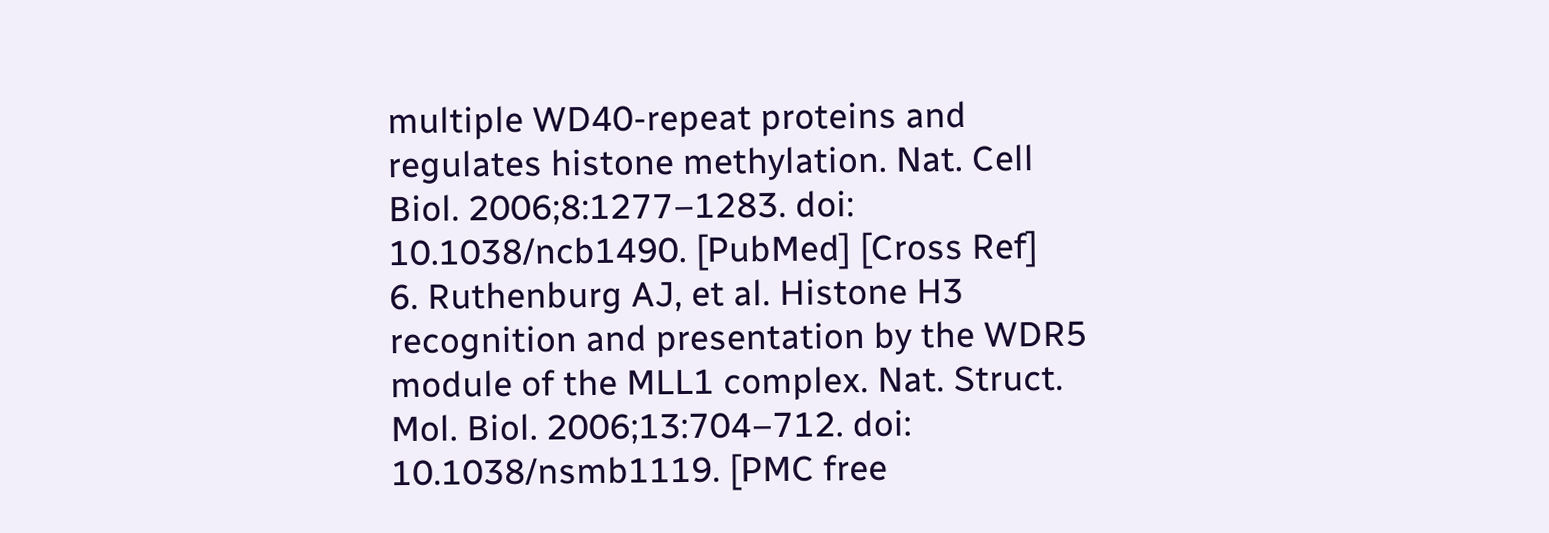multiple WD40-repeat proteins and regulates histone methylation. Nat. Cell Biol. 2006;8:1277–1283. doi: 10.1038/ncb1490. [PubMed] [Cross Ref]
6. Ruthenburg AJ, et al. Histone H3 recognition and presentation by the WDR5 module of the MLL1 complex. Nat. Struct. Mol. Biol. 2006;13:704–712. doi: 10.1038/nsmb1119. [PMC free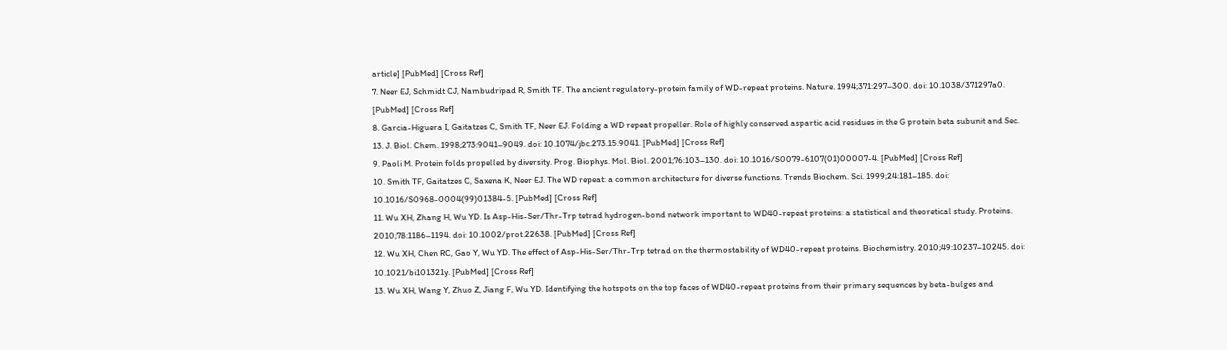article] [PubMed] [Cross Ref]
7. Neer EJ, Schmidt CJ, Nambudripad R, Smith TF. The ancient regulatory-protein family of WD-repeat proteins. Nature. 1994;371:297–300. doi: 10.1038/371297a0. [PubMed] [Cross Ref]
8. Garcia-Higuera I, Gaitatzes C, Smith TF, Neer EJ. Folding a WD repeat propeller. Role of highly conserved aspartic acid residues in the G protein beta subunit and Sec. 13. J. Biol. Chem. 1998;273:9041–9049. doi: 10.1074/jbc.273.15.9041. [PubMed] [Cross Ref]
9. Paoli M. Protein folds propelled by diversity. Prog. Biophys. Mol. Biol. 2001;76:103–130. doi: 10.1016/S0079-6107(01)00007-4. [PubMed] [Cross Ref]
10. Smith TF, Gaitatzes C, Saxena K, Neer EJ. The WD repeat: a common architecture for diverse functions. Trends Biochem. Sci. 1999;24:181–185. doi: 10.1016/S0968-0004(99)01384-5. [PubMed] [Cross Ref]
11. Wu XH, Zhang H, Wu YD. Is Asp-His-Ser/Thr-Trp tetrad hydrogen-bond network important to WD40-repeat proteins: a statistical and theoretical study. Proteins. 2010;78:1186–1194. doi: 10.1002/prot.22638. [PubMed] [Cross Ref]
12. Wu XH, Chen RC, Gao Y, Wu YD. The effect of Asp-His-Ser/Thr-Trp tetrad on the thermostability of WD40-repeat proteins. Biochemistry. 2010;49:10237–10245. doi: 10.1021/bi101321y. [PubMed] [Cross Ref]
13. Wu XH, Wang Y, Zhuo Z, Jiang F, Wu YD. Identifying the hotspots on the top faces of WD40-repeat proteins from their primary sequences by beta-bulges and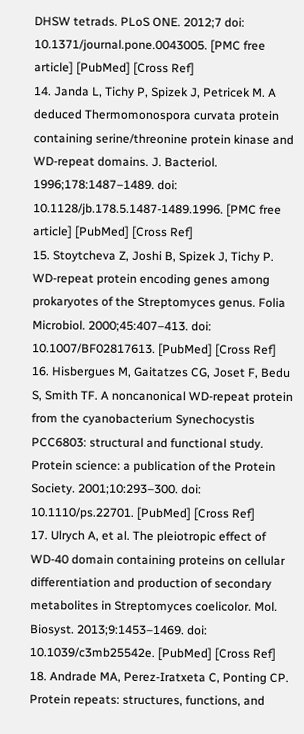DHSW tetrads. PLoS ONE. 2012;7 doi: 10.1371/journal.pone.0043005. [PMC free article] [PubMed] [Cross Ref]
14. Janda L, Tichy P, Spizek J, Petricek M. A deduced Thermomonospora curvata protein containing serine/threonine protein kinase and WD-repeat domains. J. Bacteriol. 1996;178:1487–1489. doi: 10.1128/jb.178.5.1487-1489.1996. [PMC free article] [PubMed] [Cross Ref]
15. Stoytcheva Z, Joshi B, Spizek J, Tichy P. WD-repeat protein encoding genes among prokaryotes of the Streptomyces genus. Folia Microbiol. 2000;45:407–413. doi: 10.1007/BF02817613. [PubMed] [Cross Ref]
16. Hisbergues M, Gaitatzes CG, Joset F, Bedu S, Smith TF. A noncanonical WD-repeat protein from the cyanobacterium Synechocystis PCC6803: structural and functional study. Protein science: a publication of the Protein Society. 2001;10:293–300. doi: 10.1110/ps.22701. [PubMed] [Cross Ref]
17. Ulrych A, et al. The pleiotropic effect of WD-40 domain containing proteins on cellular differentiation and production of secondary metabolites in Streptomyces coelicolor. Mol. Biosyst. 2013;9:1453–1469. doi: 10.1039/c3mb25542e. [PubMed] [Cross Ref]
18. Andrade MA, Perez-Iratxeta C, Ponting CP. Protein repeats: structures, functions, and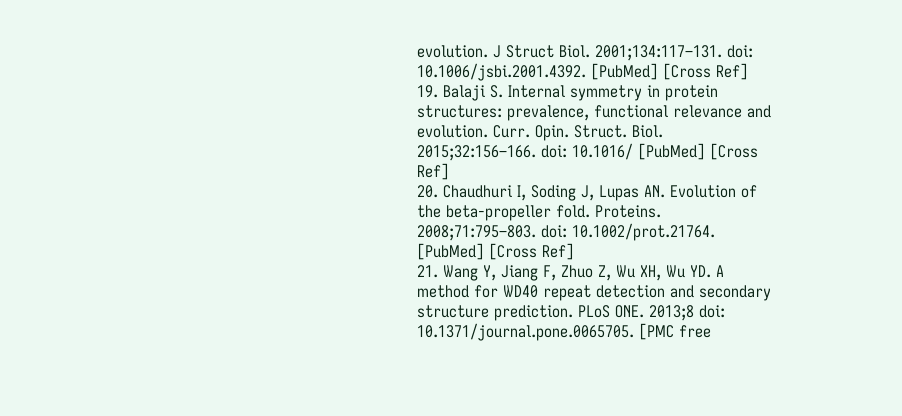evolution. J Struct Biol. 2001;134:117–131. doi: 10.1006/jsbi.2001.4392. [PubMed] [Cross Ref]
19. Balaji S. Internal symmetry in protein structures: prevalence, functional relevance and evolution. Curr. Opin. Struct. Biol. 2015;32:156–166. doi: 10.1016/ [PubMed] [Cross Ref]
20. Chaudhuri I, Soding J, Lupas AN. Evolution of the beta-propeller fold. Proteins. 2008;71:795–803. doi: 10.1002/prot.21764. [PubMed] [Cross Ref]
21. Wang Y, Jiang F, Zhuo Z, Wu XH, Wu YD. A method for WD40 repeat detection and secondary structure prediction. PLoS ONE. 2013;8 doi: 10.1371/journal.pone.0065705. [PMC free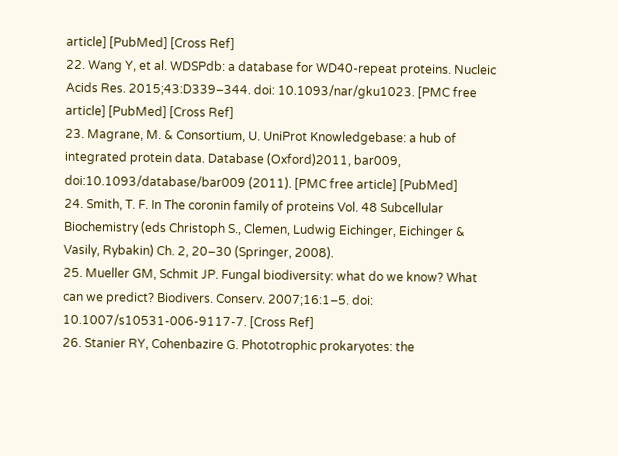article] [PubMed] [Cross Ref]
22. Wang Y, et al. WDSPdb: a database for WD40-repeat proteins. Nucleic Acids Res. 2015;43:D339–344. doi: 10.1093/nar/gku1023. [PMC free article] [PubMed] [Cross Ref]
23. Magrane, M. & Consortium, U. UniProt Knowledgebase: a hub of integrated protein data. Database (Oxford)2011, bar009, doi:10.1093/database/bar009 (2011). [PMC free article] [PubMed]
24. Smith, T. F. In The coronin family of proteins Vol. 48 Subcellular Biochemistry (eds Christoph S., Clemen, Ludwig Eichinger, Eichinger & Vasily, Rybakin) Ch. 2, 20–30 (Springer, 2008).
25. Mueller GM, Schmit JP. Fungal biodiversity: what do we know? What can we predict? Biodivers. Conserv. 2007;16:1–5. doi: 10.1007/s10531-006-9117-7. [Cross Ref]
26. Stanier RY, Cohenbazire G. Phototrophic prokaryotes: the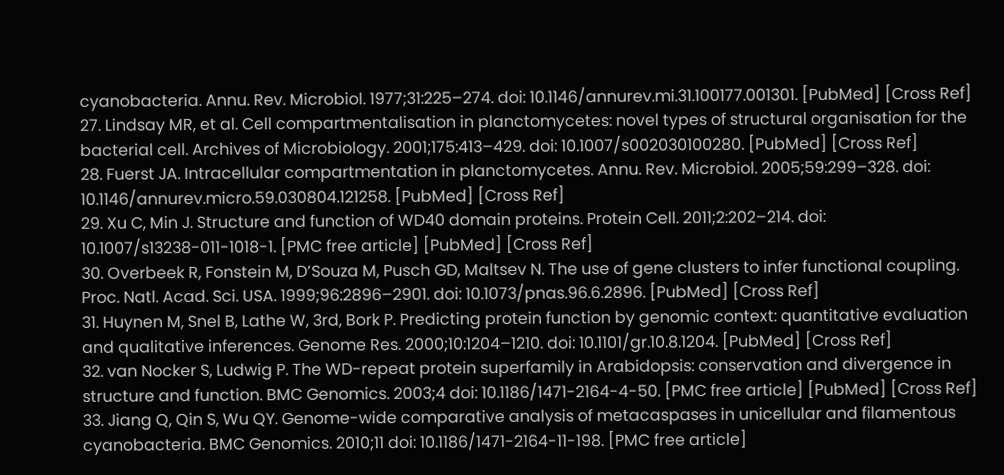cyanobacteria. Annu. Rev. Microbiol. 1977;31:225–274. doi: 10.1146/annurev.mi.31.100177.001301. [PubMed] [Cross Ref]
27. Lindsay MR, et al. Cell compartmentalisation in planctomycetes: novel types of structural organisation for the bacterial cell. Archives of Microbiology. 2001;175:413–429. doi: 10.1007/s002030100280. [PubMed] [Cross Ref]
28. Fuerst JA. Intracellular compartmentation in planctomycetes. Annu. Rev. Microbiol. 2005;59:299–328. doi: 10.1146/annurev.micro.59.030804.121258. [PubMed] [Cross Ref]
29. Xu C, Min J. Structure and function of WD40 domain proteins. Protein Cell. 2011;2:202–214. doi: 10.1007/s13238-011-1018-1. [PMC free article] [PubMed] [Cross Ref]
30. Overbeek R, Fonstein M, D’Souza M, Pusch GD, Maltsev N. The use of gene clusters to infer functional coupling. Proc. Natl. Acad. Sci. USA. 1999;96:2896–2901. doi: 10.1073/pnas.96.6.2896. [PubMed] [Cross Ref]
31. Huynen M, Snel B, Lathe W, 3rd, Bork P. Predicting protein function by genomic context: quantitative evaluation and qualitative inferences. Genome Res. 2000;10:1204–1210. doi: 10.1101/gr.10.8.1204. [PubMed] [Cross Ref]
32. van Nocker S, Ludwig P. The WD-repeat protein superfamily in Arabidopsis: conservation and divergence in structure and function. BMC Genomics. 2003;4 doi: 10.1186/1471-2164-4-50. [PMC free article] [PubMed] [Cross Ref]
33. Jiang Q, Qin S, Wu QY. Genome-wide comparative analysis of metacaspases in unicellular and filamentous cyanobacteria. BMC Genomics. 2010;11 doi: 10.1186/1471-2164-11-198. [PMC free article]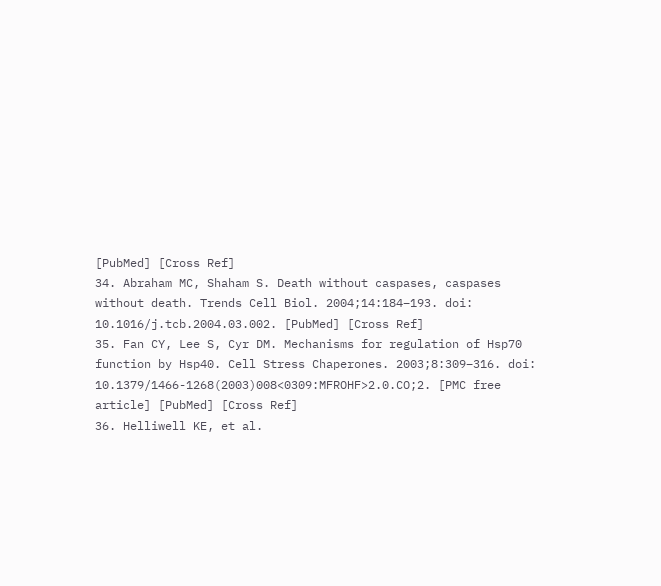[PubMed] [Cross Ref]
34. Abraham MC, Shaham S. Death without caspases, caspases without death. Trends Cell Biol. 2004;14:184–193. doi: 10.1016/j.tcb.2004.03.002. [PubMed] [Cross Ref]
35. Fan CY, Lee S, Cyr DM. Mechanisms for regulation of Hsp70 function by Hsp40. Cell Stress Chaperones. 2003;8:309–316. doi: 10.1379/1466-1268(2003)008<0309:MFROHF>2.0.CO;2. [PMC free article] [PubMed] [Cross Ref]
36. Helliwell KE, et al.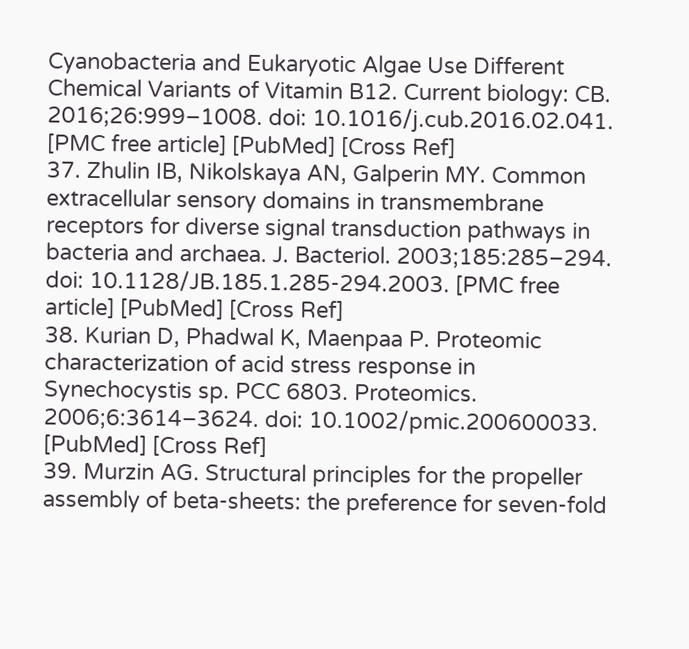Cyanobacteria and Eukaryotic Algae Use Different Chemical Variants of Vitamin B12. Current biology: CB. 2016;26:999–1008. doi: 10.1016/j.cub.2016.02.041. [PMC free article] [PubMed] [Cross Ref]
37. Zhulin IB, Nikolskaya AN, Galperin MY. Common extracellular sensory domains in transmembrane receptors for diverse signal transduction pathways in bacteria and archaea. J. Bacteriol. 2003;185:285–294. doi: 10.1128/JB.185.1.285-294.2003. [PMC free article] [PubMed] [Cross Ref]
38. Kurian D, Phadwal K, Maenpaa P. Proteomic characterization of acid stress response in Synechocystis sp. PCC 6803. Proteomics. 2006;6:3614–3624. doi: 10.1002/pmic.200600033. [PubMed] [Cross Ref]
39. Murzin AG. Structural principles for the propeller assembly of beta-sheets: the preference for seven-fold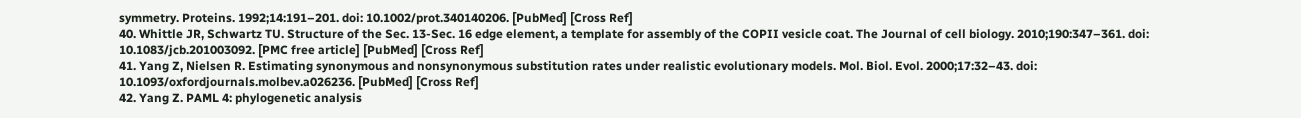symmetry. Proteins. 1992;14:191–201. doi: 10.1002/prot.340140206. [PubMed] [Cross Ref]
40. Whittle JR, Schwartz TU. Structure of the Sec. 13-Sec. 16 edge element, a template for assembly of the COPII vesicle coat. The Journal of cell biology. 2010;190:347–361. doi: 10.1083/jcb.201003092. [PMC free article] [PubMed] [Cross Ref]
41. Yang Z, Nielsen R. Estimating synonymous and nonsynonymous substitution rates under realistic evolutionary models. Mol. Biol. Evol. 2000;17:32–43. doi: 10.1093/oxfordjournals.molbev.a026236. [PubMed] [Cross Ref]
42. Yang Z. PAML 4: phylogenetic analysis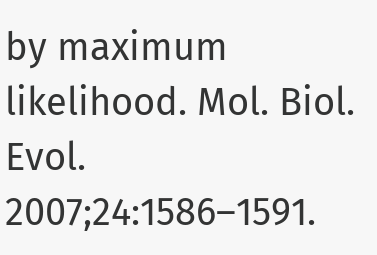by maximum likelihood. Mol. Biol. Evol. 2007;24:1586–1591.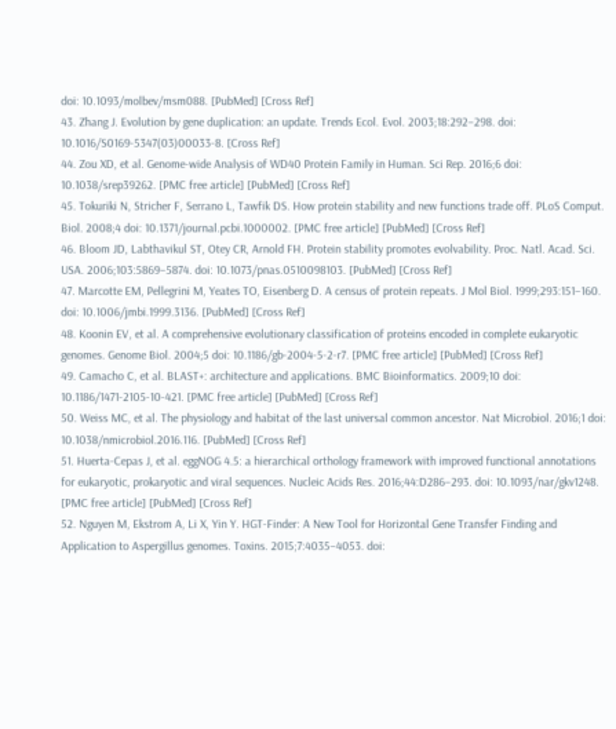doi: 10.1093/molbev/msm088. [PubMed] [Cross Ref]
43. Zhang J. Evolution by gene duplication: an update. Trends Ecol. Evol. 2003;18:292–298. doi: 10.1016/S0169-5347(03)00033-8. [Cross Ref]
44. Zou XD, et al. Genome-wide Analysis of WD40 Protein Family in Human. Sci Rep. 2016;6 doi: 10.1038/srep39262. [PMC free article] [PubMed] [Cross Ref]
45. Tokuriki N, Stricher F, Serrano L, Tawfik DS. How protein stability and new functions trade off. PLoS Comput. Biol. 2008;4 doi: 10.1371/journal.pcbi.1000002. [PMC free article] [PubMed] [Cross Ref]
46. Bloom JD, Labthavikul ST, Otey CR, Arnold FH. Protein stability promotes evolvability. Proc. Natl. Acad. Sci. USA. 2006;103:5869–5874. doi: 10.1073/pnas.0510098103. [PubMed] [Cross Ref]
47. Marcotte EM, Pellegrini M, Yeates TO, Eisenberg D. A census of protein repeats. J Mol Biol. 1999;293:151–160. doi: 10.1006/jmbi.1999.3136. [PubMed] [Cross Ref]
48. Koonin EV, et al. A comprehensive evolutionary classification of proteins encoded in complete eukaryotic genomes. Genome Biol. 2004;5 doi: 10.1186/gb-2004-5-2-r7. [PMC free article] [PubMed] [Cross Ref]
49. Camacho C, et al. BLAST+: architecture and applications. BMC Bioinformatics. 2009;10 doi: 10.1186/1471-2105-10-421. [PMC free article] [PubMed] [Cross Ref]
50. Weiss MC, et al. The physiology and habitat of the last universal common ancestor. Nat Microbiol. 2016;1 doi: 10.1038/nmicrobiol.2016.116. [PubMed] [Cross Ref]
51. Huerta-Cepas J, et al. eggNOG 4.5: a hierarchical orthology framework with improved functional annotations for eukaryotic, prokaryotic and viral sequences. Nucleic Acids Res. 2016;44:D286–293. doi: 10.1093/nar/gkv1248. [PMC free article] [PubMed] [Cross Ref]
52. Nguyen M, Ekstrom A, Li X, Yin Y. HGT-Finder: A New Tool for Horizontal Gene Transfer Finding and Application to Aspergillus genomes. Toxins. 2015;7:4035–4053. doi: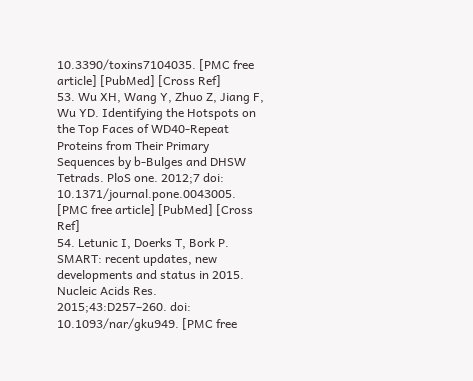10.3390/toxins7104035. [PMC free article] [PubMed] [Cross Ref]
53. Wu XH, Wang Y, Zhuo Z, Jiang F, Wu YD. Identifying the Hotspots on the Top Faces of WD40-Repeat Proteins from Their Primary Sequences by b-Bulges and DHSW Tetrads. PloS one. 2012;7 doi: 10.1371/journal.pone.0043005. [PMC free article] [PubMed] [Cross Ref]
54. Letunic I, Doerks T, Bork P. SMART: recent updates, new developments and status in 2015. Nucleic Acids Res. 2015;43:D257–260. doi: 10.1093/nar/gku949. [PMC free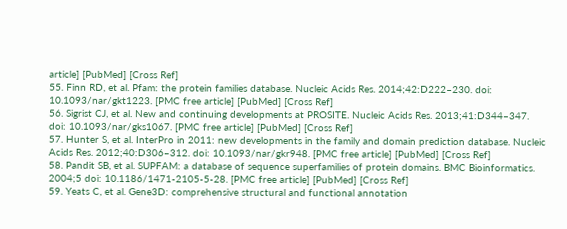article] [PubMed] [Cross Ref]
55. Finn RD, et al. Pfam: the protein families database. Nucleic Acids Res. 2014;42:D222–230. doi: 10.1093/nar/gkt1223. [PMC free article] [PubMed] [Cross Ref]
56. Sigrist CJ, et al. New and continuing developments at PROSITE. Nucleic Acids Res. 2013;41:D344–347. doi: 10.1093/nar/gks1067. [PMC free article] [PubMed] [Cross Ref]
57. Hunter S, et al. InterPro in 2011: new developments in the family and domain prediction database. Nucleic Acids Res. 2012;40:D306–312. doi: 10.1093/nar/gkr948. [PMC free article] [PubMed] [Cross Ref]
58. Pandit SB, et al. SUPFAM: a database of sequence superfamilies of protein domains. BMC Bioinformatics. 2004;5 doi: 10.1186/1471-2105-5-28. [PMC free article] [PubMed] [Cross Ref]
59. Yeats C, et al. Gene3D: comprehensive structural and functional annotation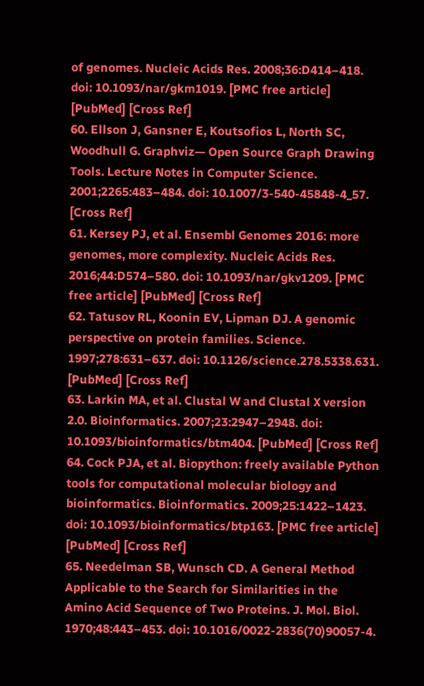of genomes. Nucleic Acids Res. 2008;36:D414–418. doi: 10.1093/nar/gkm1019. [PMC free article] [PubMed] [Cross Ref]
60. Ellson J, Gansner E, Koutsofios L, North SC, Woodhull G. Graphviz— Open Source Graph Drawing Tools. Lecture Notes in Computer Science. 2001;2265:483–484. doi: 10.1007/3-540-45848-4_57. [Cross Ref]
61. Kersey PJ, et al. Ensembl Genomes 2016: more genomes, more complexity. Nucleic Acids Res. 2016;44:D574–580. doi: 10.1093/nar/gkv1209. [PMC free article] [PubMed] [Cross Ref]
62. Tatusov RL, Koonin EV, Lipman DJ. A genomic perspective on protein families. Science. 1997;278:631–637. doi: 10.1126/science.278.5338.631. [PubMed] [Cross Ref]
63. Larkin MA, et al. Clustal W and Clustal X version 2.0. Bioinformatics. 2007;23:2947–2948. doi: 10.1093/bioinformatics/btm404. [PubMed] [Cross Ref]
64. Cock PJA, et al. Biopython: freely available Python tools for computational molecular biology and bioinformatics. Bioinformatics. 2009;25:1422–1423. doi: 10.1093/bioinformatics/btp163. [PMC free article] [PubMed] [Cross Ref]
65. Needelman SB, Wunsch CD. A General Method Applicable to the Search for Similarities in the Amino Acid Sequence of Two Proteins. J. Mol. Biol. 1970;48:443–453. doi: 10.1016/0022-2836(70)90057-4.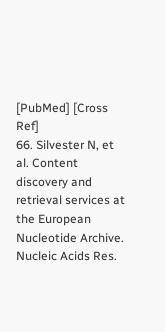[PubMed] [Cross Ref]
66. Silvester N, et al. Content discovery and retrieval services at the European Nucleotide Archive. Nucleic Acids Res.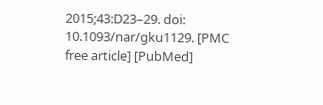2015;43:D23–29. doi: 10.1093/nar/gku1129. [PMC free article] [PubMed]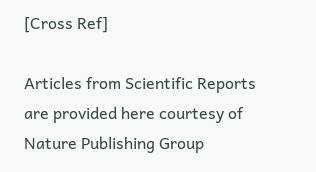[Cross Ref]

Articles from Scientific Reports are provided here courtesy of Nature Publishing Group